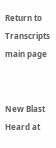Return to Transcripts main page


New Blast Heard at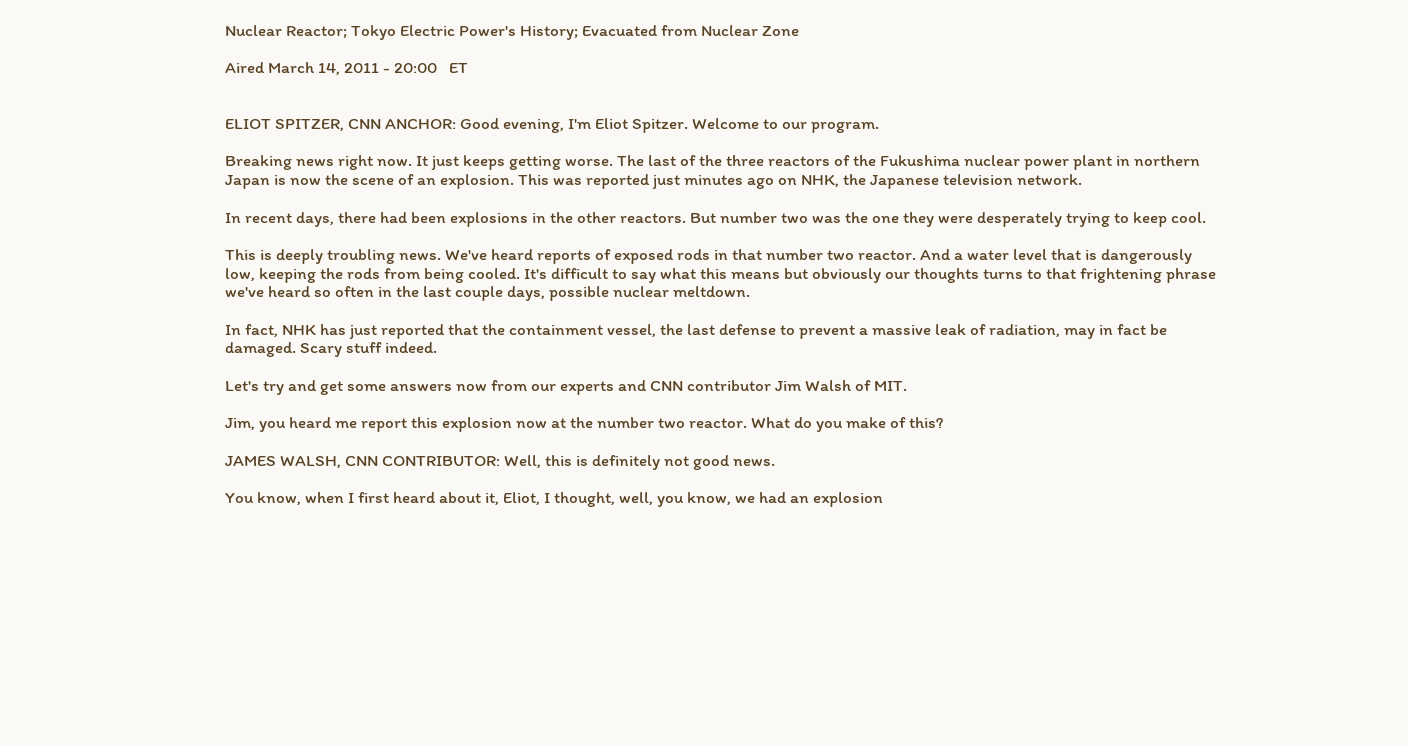Nuclear Reactor; Tokyo Electric Power's History; Evacuated from Nuclear Zone

Aired March 14, 2011 - 20:00   ET


ELIOT SPITZER, CNN ANCHOR: Good evening, I'm Eliot Spitzer. Welcome to our program.

Breaking news right now. It just keeps getting worse. The last of the three reactors of the Fukushima nuclear power plant in northern Japan is now the scene of an explosion. This was reported just minutes ago on NHK, the Japanese television network.

In recent days, there had been explosions in the other reactors. But number two was the one they were desperately trying to keep cool.

This is deeply troubling news. We've heard reports of exposed rods in that number two reactor. And a water level that is dangerously low, keeping the rods from being cooled. It's difficult to say what this means but obviously our thoughts turns to that frightening phrase we've heard so often in the last couple days, possible nuclear meltdown.

In fact, NHK has just reported that the containment vessel, the last defense to prevent a massive leak of radiation, may in fact be damaged. Scary stuff indeed.

Let's try and get some answers now from our experts and CNN contributor Jim Walsh of MIT.

Jim, you heard me report this explosion now at the number two reactor. What do you make of this?

JAMES WALSH, CNN CONTRIBUTOR: Well, this is definitely not good news.

You know, when I first heard about it, Eliot, I thought, well, you know, we had an explosion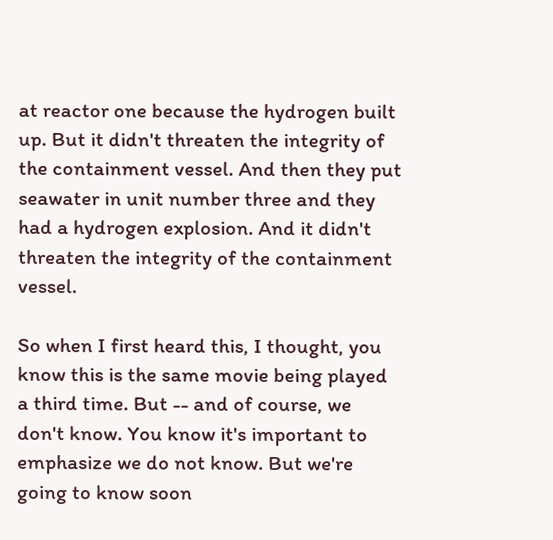at reactor one because the hydrogen built up. But it didn't threaten the integrity of the containment vessel. And then they put seawater in unit number three and they had a hydrogen explosion. And it didn't threaten the integrity of the containment vessel.

So when I first heard this, I thought, you know this is the same movie being played a third time. But -- and of course, we don't know. You know it's important to emphasize we do not know. But we're going to know soon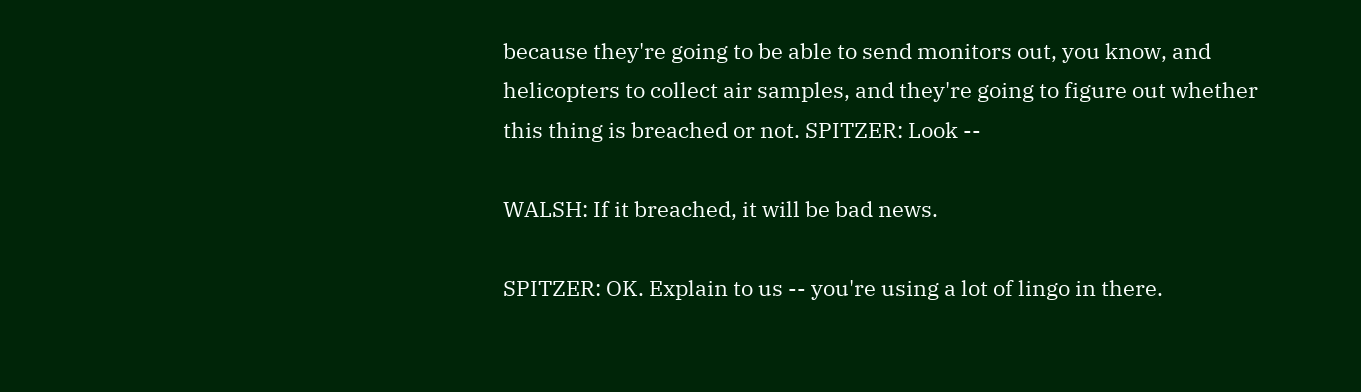because they're going to be able to send monitors out, you know, and helicopters to collect air samples, and they're going to figure out whether this thing is breached or not. SPITZER: Look --

WALSH: If it breached, it will be bad news.

SPITZER: OK. Explain to us -- you're using a lot of lingo in there.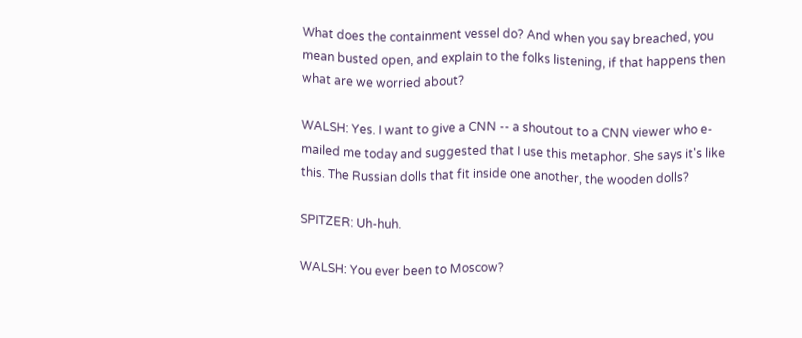What does the containment vessel do? And when you say breached, you mean busted open, and explain to the folks listening, if that happens then what are we worried about?

WALSH: Yes. I want to give a CNN -- a shoutout to a CNN viewer who e-mailed me today and suggested that I use this metaphor. She says it's like this. The Russian dolls that fit inside one another, the wooden dolls?

SPITZER: Uh-huh.

WALSH: You ever been to Moscow?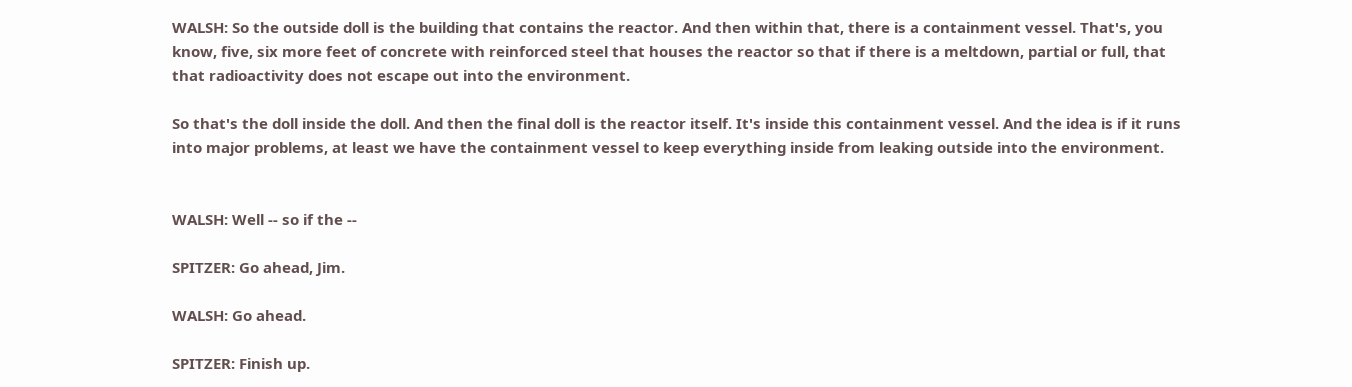WALSH: So the outside doll is the building that contains the reactor. And then within that, there is a containment vessel. That's, you know, five, six more feet of concrete with reinforced steel that houses the reactor so that if there is a meltdown, partial or full, that that radioactivity does not escape out into the environment.

So that's the doll inside the doll. And then the final doll is the reactor itself. It's inside this containment vessel. And the idea is if it runs into major problems, at least we have the containment vessel to keep everything inside from leaking outside into the environment.


WALSH: Well -- so if the --

SPITZER: Go ahead, Jim.

WALSH: Go ahead.

SPITZER: Finish up.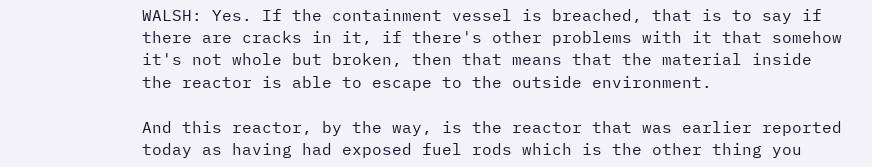WALSH: Yes. If the containment vessel is breached, that is to say if there are cracks in it, if there's other problems with it that somehow it's not whole but broken, then that means that the material inside the reactor is able to escape to the outside environment.

And this reactor, by the way, is the reactor that was earlier reported today as having had exposed fuel rods which is the other thing you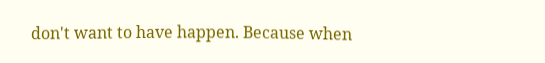don't want to have happen. Because when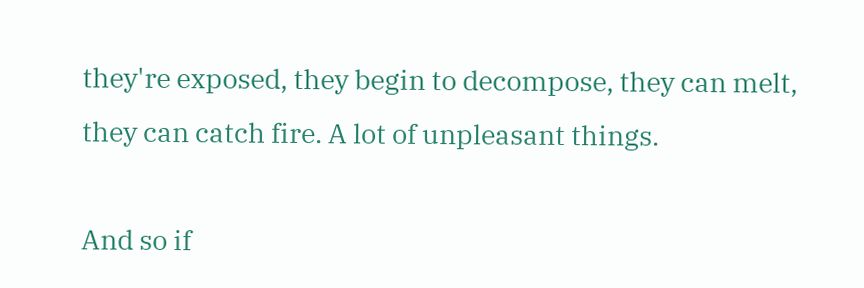they're exposed, they begin to decompose, they can melt, they can catch fire. A lot of unpleasant things.

And so if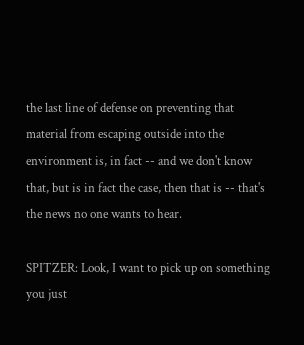the last line of defense on preventing that material from escaping outside into the environment is, in fact -- and we don't know that, but is in fact the case, then that is -- that's the news no one wants to hear.

SPITZER: Look, I want to pick up on something you just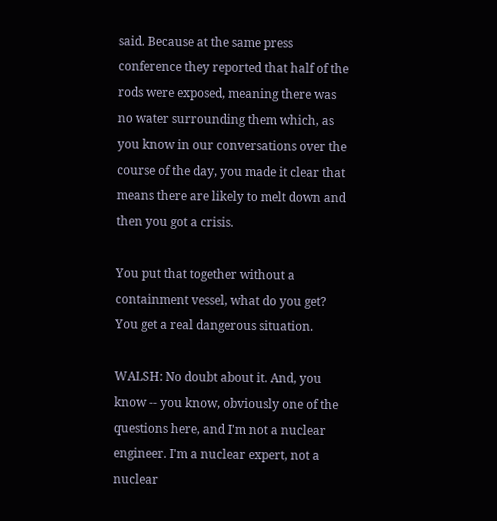said. Because at the same press conference they reported that half of the rods were exposed, meaning there was no water surrounding them which, as you know in our conversations over the course of the day, you made it clear that means there are likely to melt down and then you got a crisis.

You put that together without a containment vessel, what do you get? You get a real dangerous situation.

WALSH: No doubt about it. And, you know -- you know, obviously one of the questions here, and I'm not a nuclear engineer. I'm a nuclear expert, not a nuclear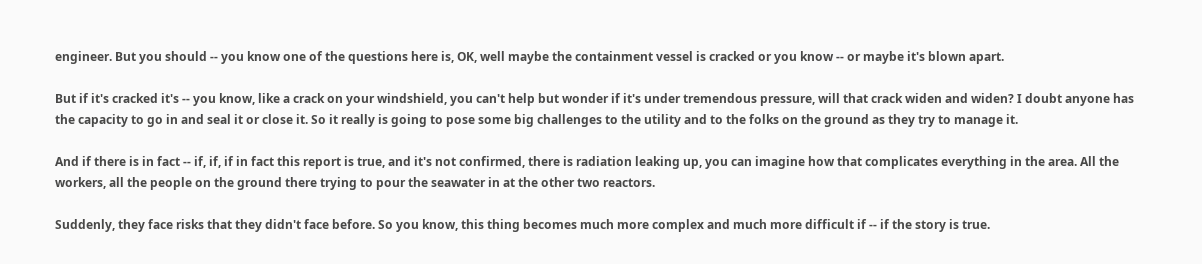engineer. But you should -- you know one of the questions here is, OK, well maybe the containment vessel is cracked or you know -- or maybe it's blown apart.

But if it's cracked it's -- you know, like a crack on your windshield, you can't help but wonder if it's under tremendous pressure, will that crack widen and widen? I doubt anyone has the capacity to go in and seal it or close it. So it really is going to pose some big challenges to the utility and to the folks on the ground as they try to manage it.

And if there is in fact -- if, if, if in fact this report is true, and it's not confirmed, there is radiation leaking up, you can imagine how that complicates everything in the area. All the workers, all the people on the ground there trying to pour the seawater in at the other two reactors.

Suddenly, they face risks that they didn't face before. So you know, this thing becomes much more complex and much more difficult if -- if the story is true.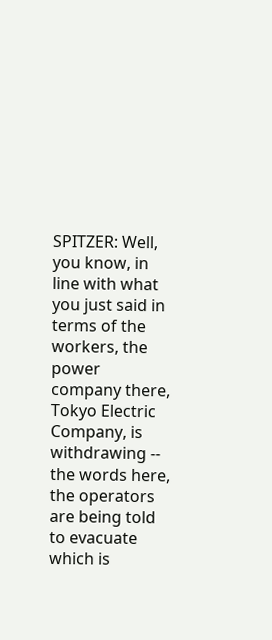SPITZER: Well, you know, in line with what you just said in terms of the workers, the power company there, Tokyo Electric Company, is withdrawing -- the words here, the operators are being told to evacuate which is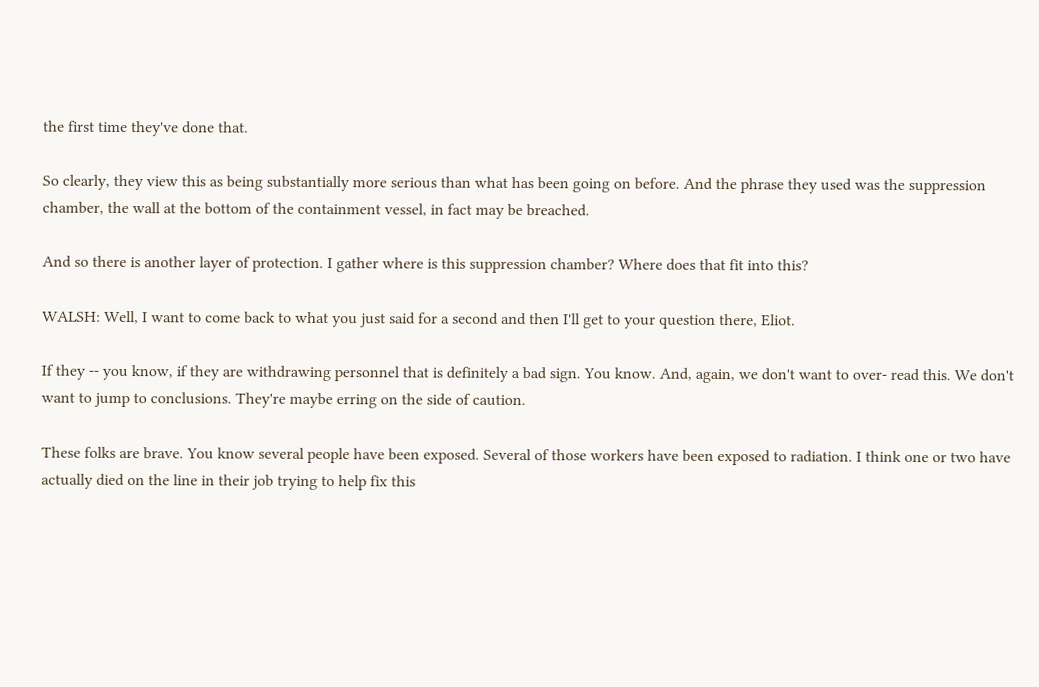the first time they've done that.

So clearly, they view this as being substantially more serious than what has been going on before. And the phrase they used was the suppression chamber, the wall at the bottom of the containment vessel, in fact may be breached.

And so there is another layer of protection. I gather where is this suppression chamber? Where does that fit into this?

WALSH: Well, I want to come back to what you just said for a second and then I'll get to your question there, Eliot.

If they -- you know, if they are withdrawing personnel that is definitely a bad sign. You know. And, again, we don't want to over- read this. We don't want to jump to conclusions. They're maybe erring on the side of caution.

These folks are brave. You know several people have been exposed. Several of those workers have been exposed to radiation. I think one or two have actually died on the line in their job trying to help fix this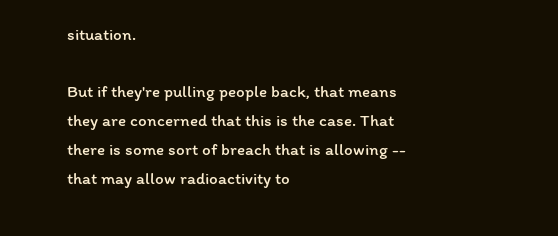situation.

But if they're pulling people back, that means they are concerned that this is the case. That there is some sort of breach that is allowing -- that may allow radioactivity to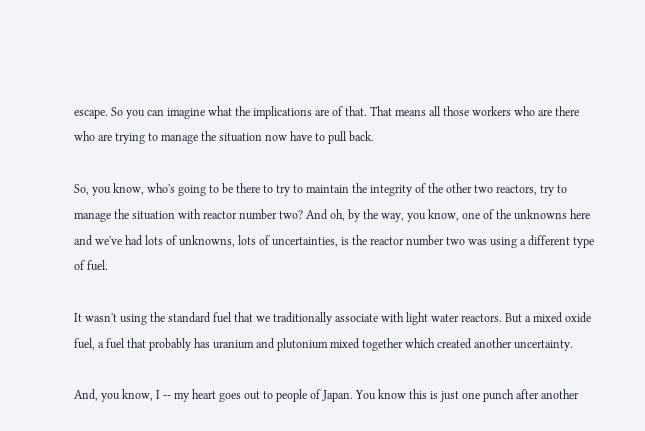escape. So you can imagine what the implications are of that. That means all those workers who are there who are trying to manage the situation now have to pull back.

So, you know, who's going to be there to try to maintain the integrity of the other two reactors, try to manage the situation with reactor number two? And oh, by the way, you know, one of the unknowns here and we've had lots of unknowns, lots of uncertainties, is the reactor number two was using a different type of fuel.

It wasn't using the standard fuel that we traditionally associate with light water reactors. But a mixed oxide fuel, a fuel that probably has uranium and plutonium mixed together which created another uncertainty.

And, you know, I -- my heart goes out to people of Japan. You know this is just one punch after another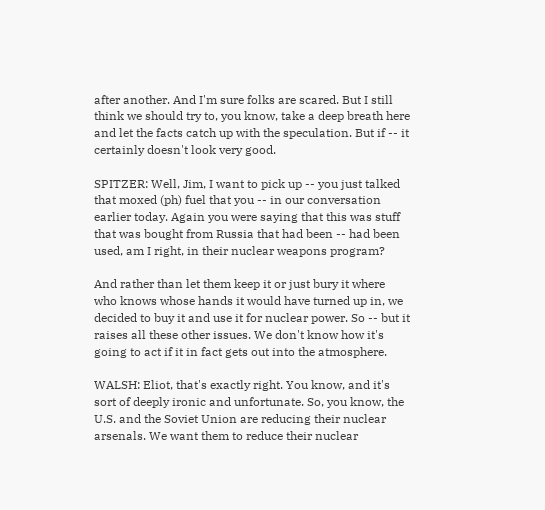after another. And I'm sure folks are scared. But I still think we should try to, you know, take a deep breath here and let the facts catch up with the speculation. But if -- it certainly doesn't look very good.

SPITZER: Well, Jim, I want to pick up -- you just talked that moxed (ph) fuel that you -- in our conversation earlier today. Again you were saying that this was stuff that was bought from Russia that had been -- had been used, am I right, in their nuclear weapons program?

And rather than let them keep it or just bury it where who knows whose hands it would have turned up in, we decided to buy it and use it for nuclear power. So -- but it raises all these other issues. We don't know how it's going to act if it in fact gets out into the atmosphere.

WALSH: Eliot, that's exactly right. You know, and it's sort of deeply ironic and unfortunate. So, you know, the U.S. and the Soviet Union are reducing their nuclear arsenals. We want them to reduce their nuclear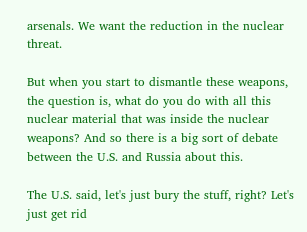arsenals. We want the reduction in the nuclear threat.

But when you start to dismantle these weapons, the question is, what do you do with all this nuclear material that was inside the nuclear weapons? And so there is a big sort of debate between the U.S. and Russia about this.

The U.S. said, let's just bury the stuff, right? Let's just get rid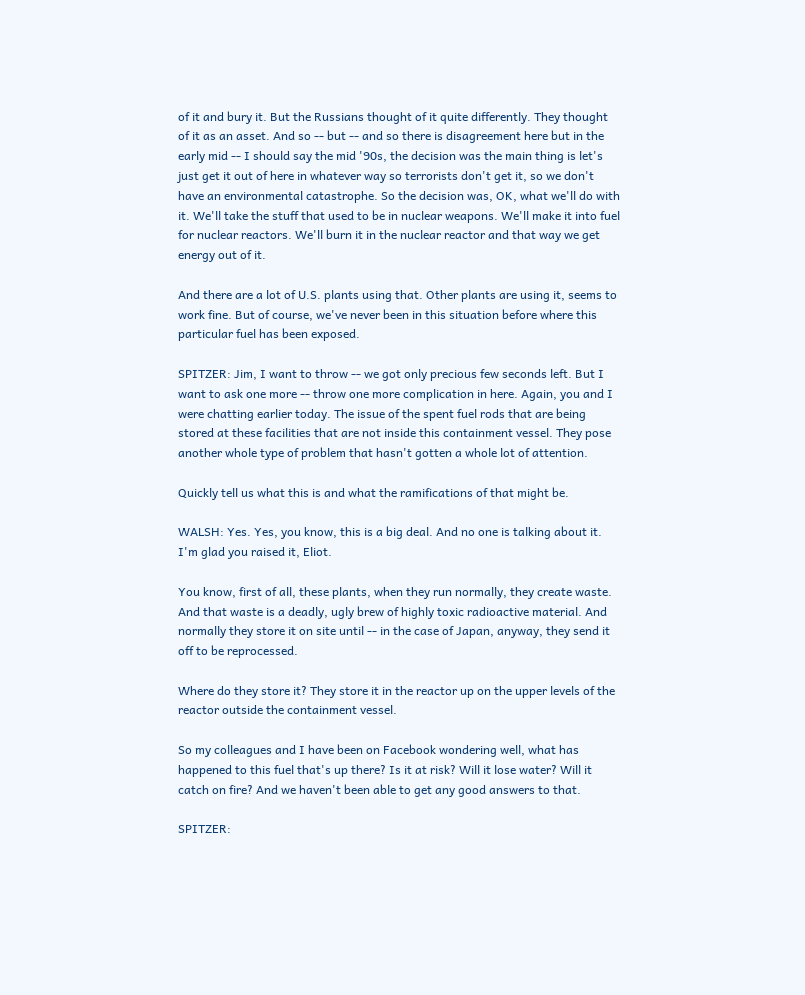of it and bury it. But the Russians thought of it quite differently. They thought of it as an asset. And so -- but -- and so there is disagreement here but in the early mid -- I should say the mid '90s, the decision was the main thing is let's just get it out of here in whatever way so terrorists don't get it, so we don't have an environmental catastrophe. So the decision was, OK, what we'll do with it. We'll take the stuff that used to be in nuclear weapons. We'll make it into fuel for nuclear reactors. We'll burn it in the nuclear reactor and that way we get energy out of it.

And there are a lot of U.S. plants using that. Other plants are using it, seems to work fine. But of course, we've never been in this situation before where this particular fuel has been exposed.

SPITZER: Jim, I want to throw -- we got only precious few seconds left. But I want to ask one more -- throw one more complication in here. Again, you and I were chatting earlier today. The issue of the spent fuel rods that are being stored at these facilities that are not inside this containment vessel. They pose another whole type of problem that hasn't gotten a whole lot of attention.

Quickly tell us what this is and what the ramifications of that might be.

WALSH: Yes. Yes, you know, this is a big deal. And no one is talking about it. I'm glad you raised it, Eliot.

You know, first of all, these plants, when they run normally, they create waste. And that waste is a deadly, ugly brew of highly toxic radioactive material. And normally they store it on site until -- in the case of Japan, anyway, they send it off to be reprocessed.

Where do they store it? They store it in the reactor up on the upper levels of the reactor outside the containment vessel.

So my colleagues and I have been on Facebook wondering well, what has happened to this fuel that's up there? Is it at risk? Will it lose water? Will it catch on fire? And we haven't been able to get any good answers to that.

SPITZER: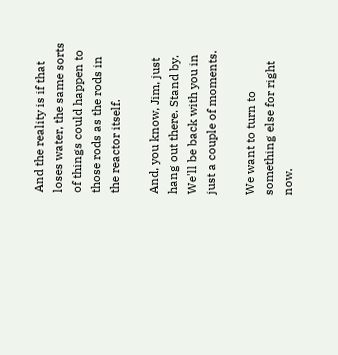And the reality is if that loses water, the same sorts of things could happen to those rods as the rods in the reactor itself.

And, you know, Jim, just hang out there. Stand by. We'll be back with you in just a couple of moments.

We want to turn to something else for right now.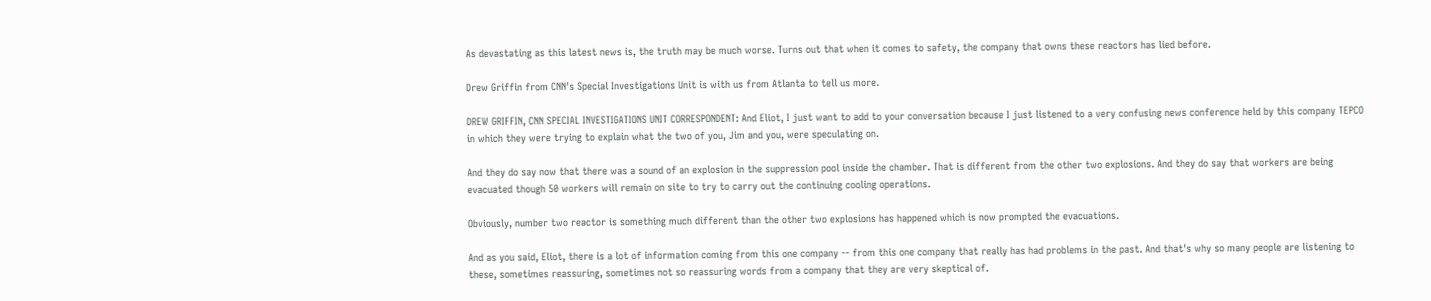As devastating as this latest news is, the truth may be much worse. Turns out that when it comes to safety, the company that owns these reactors has lied before.

Drew Griffin from CNN's Special Investigations Unit is with us from Atlanta to tell us more.

DREW GRIFFIN, CNN SPECIAL INVESTIGATIONS UNIT CORRESPONDENT: And Eliot, I just want to add to your conversation because I just listened to a very confusing news conference held by this company TEPCO in which they were trying to explain what the two of you, Jim and you, were speculating on.

And they do say now that there was a sound of an explosion in the suppression pool inside the chamber. That is different from the other two explosions. And they do say that workers are being evacuated though 50 workers will remain on site to try to carry out the continuing cooling operations.

Obviously, number two reactor is something much different than the other two explosions has happened which is now prompted the evacuations.

And as you said, Eliot, there is a lot of information coming from this one company -- from this one company that really has had problems in the past. And that's why so many people are listening to these, sometimes reassuring, sometimes not so reassuring words from a company that they are very skeptical of.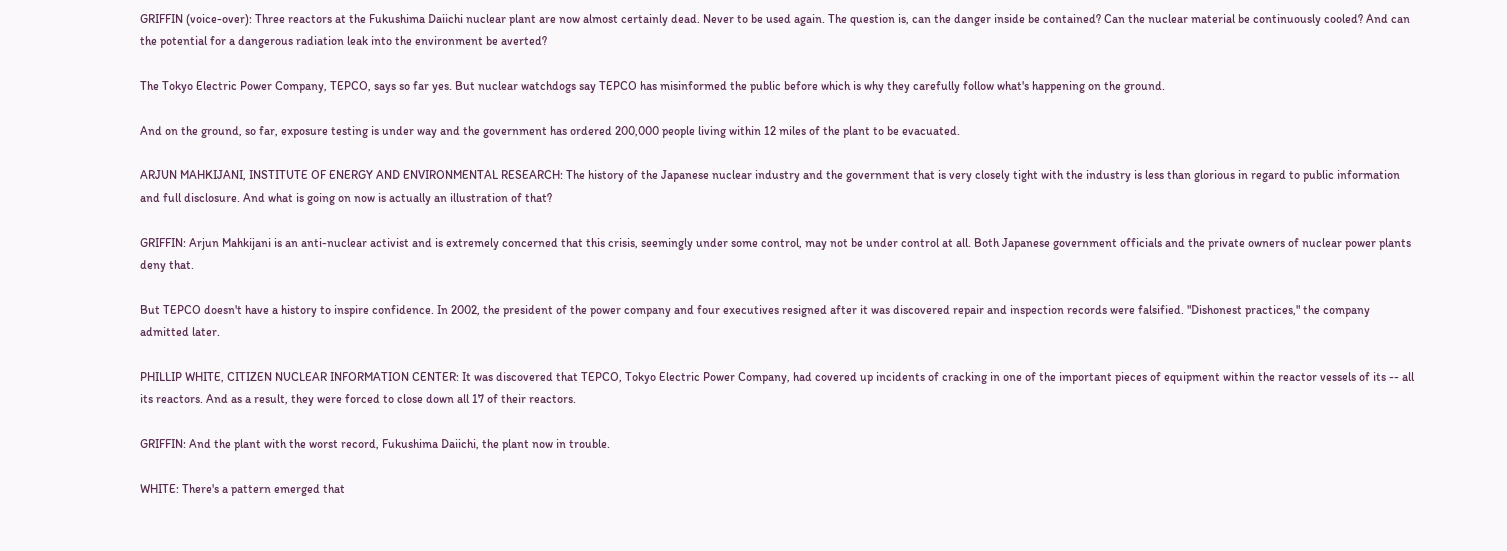GRIFFIN (voice-over): Three reactors at the Fukushima Daiichi nuclear plant are now almost certainly dead. Never to be used again. The question is, can the danger inside be contained? Can the nuclear material be continuously cooled? And can the potential for a dangerous radiation leak into the environment be averted?

The Tokyo Electric Power Company, TEPCO, says so far yes. But nuclear watchdogs say TEPCO has misinformed the public before which is why they carefully follow what's happening on the ground.

And on the ground, so far, exposure testing is under way and the government has ordered 200,000 people living within 12 miles of the plant to be evacuated.

ARJUN MAHKIJANI, INSTITUTE OF ENERGY AND ENVIRONMENTAL RESEARCH: The history of the Japanese nuclear industry and the government that is very closely tight with the industry is less than glorious in regard to public information and full disclosure. And what is going on now is actually an illustration of that?

GRIFFIN: Arjun Mahkijani is an anti-nuclear activist and is extremely concerned that this crisis, seemingly under some control, may not be under control at all. Both Japanese government officials and the private owners of nuclear power plants deny that.

But TEPCO doesn't have a history to inspire confidence. In 2002, the president of the power company and four executives resigned after it was discovered repair and inspection records were falsified. "Dishonest practices," the company admitted later.

PHILLIP WHITE, CITIZEN NUCLEAR INFORMATION CENTER: It was discovered that TEPCO, Tokyo Electric Power Company, had covered up incidents of cracking in one of the important pieces of equipment within the reactor vessels of its -- all its reactors. And as a result, they were forced to close down all 17 of their reactors.

GRIFFIN: And the plant with the worst record, Fukushima Daiichi, the plant now in trouble.

WHITE: There's a pattern emerged that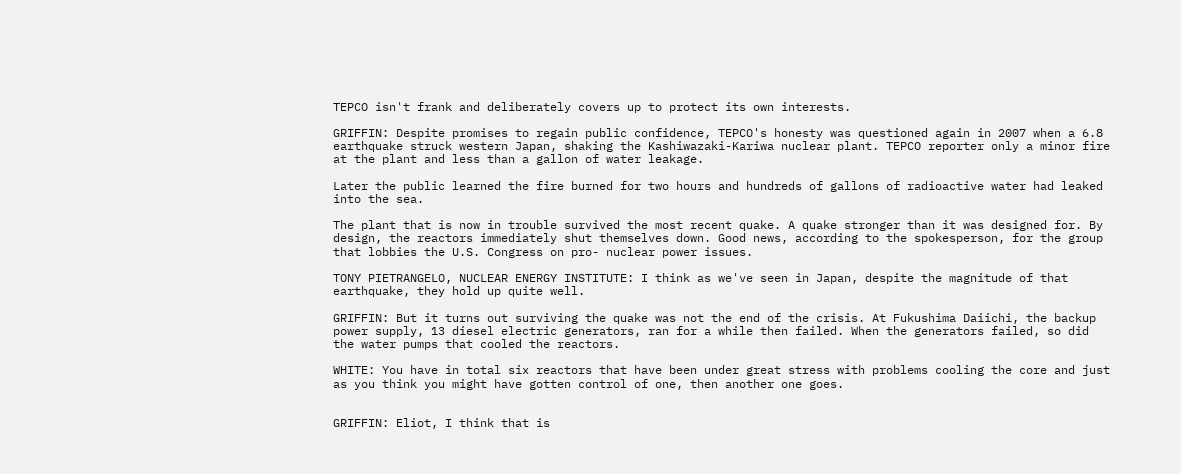TEPCO isn't frank and deliberately covers up to protect its own interests.

GRIFFIN: Despite promises to regain public confidence, TEPCO's honesty was questioned again in 2007 when a 6.8 earthquake struck western Japan, shaking the Kashiwazaki-Kariwa nuclear plant. TEPCO reporter only a minor fire at the plant and less than a gallon of water leakage.

Later the public learned the fire burned for two hours and hundreds of gallons of radioactive water had leaked into the sea.

The plant that is now in trouble survived the most recent quake. A quake stronger than it was designed for. By design, the reactors immediately shut themselves down. Good news, according to the spokesperson, for the group that lobbies the U.S. Congress on pro- nuclear power issues.

TONY PIETRANGELO, NUCLEAR ENERGY INSTITUTE: I think as we've seen in Japan, despite the magnitude of that earthquake, they hold up quite well.

GRIFFIN: But it turns out surviving the quake was not the end of the crisis. At Fukushima Daiichi, the backup power supply, 13 diesel electric generators, ran for a while then failed. When the generators failed, so did the water pumps that cooled the reactors.

WHITE: You have in total six reactors that have been under great stress with problems cooling the core and just as you think you might have gotten control of one, then another one goes.


GRIFFIN: Eliot, I think that is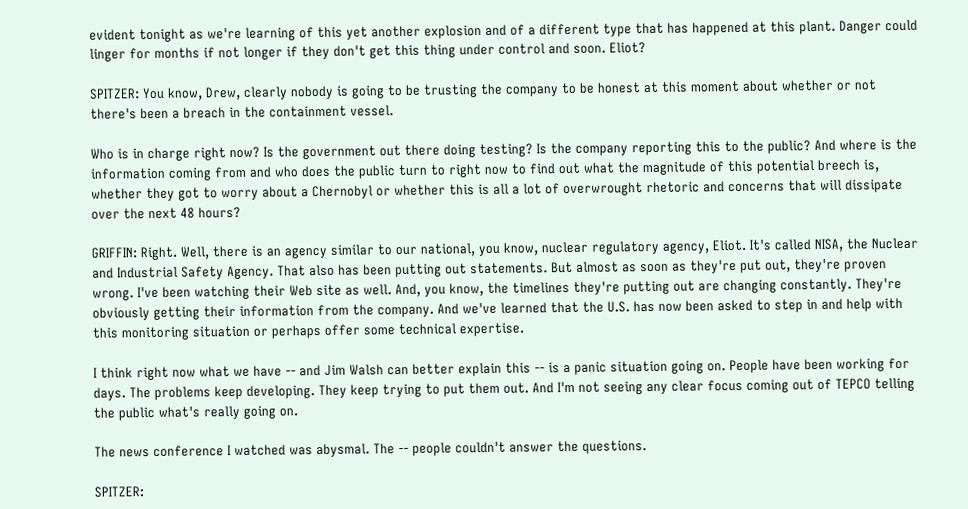evident tonight as we're learning of this yet another explosion and of a different type that has happened at this plant. Danger could linger for months if not longer if they don't get this thing under control and soon. Eliot?

SPITZER: You know, Drew, clearly nobody is going to be trusting the company to be honest at this moment about whether or not there's been a breach in the containment vessel.

Who is in charge right now? Is the government out there doing testing? Is the company reporting this to the public? And where is the information coming from and who does the public turn to right now to find out what the magnitude of this potential breech is, whether they got to worry about a Chernobyl or whether this is all a lot of overwrought rhetoric and concerns that will dissipate over the next 48 hours?

GRIFFIN: Right. Well, there is an agency similar to our national, you know, nuclear regulatory agency, Eliot. It's called NISA, the Nuclear and Industrial Safety Agency. That also has been putting out statements. But almost as soon as they're put out, they're proven wrong. I've been watching their Web site as well. And, you know, the timelines they're putting out are changing constantly. They're obviously getting their information from the company. And we've learned that the U.S. has now been asked to step in and help with this monitoring situation or perhaps offer some technical expertise.

I think right now what we have -- and Jim Walsh can better explain this -- is a panic situation going on. People have been working for days. The problems keep developing. They keep trying to put them out. And I'm not seeing any clear focus coming out of TEPCO telling the public what's really going on.

The news conference I watched was abysmal. The -- people couldn't answer the questions.

SPITZER: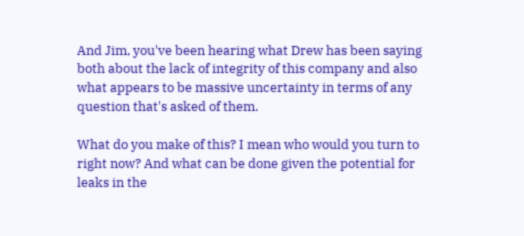And Jim, you've been hearing what Drew has been saying both about the lack of integrity of this company and also what appears to be massive uncertainty in terms of any question that's asked of them.

What do you make of this? I mean who would you turn to right now? And what can be done given the potential for leaks in the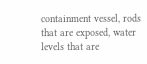containment vessel, rods that are exposed, water levels that are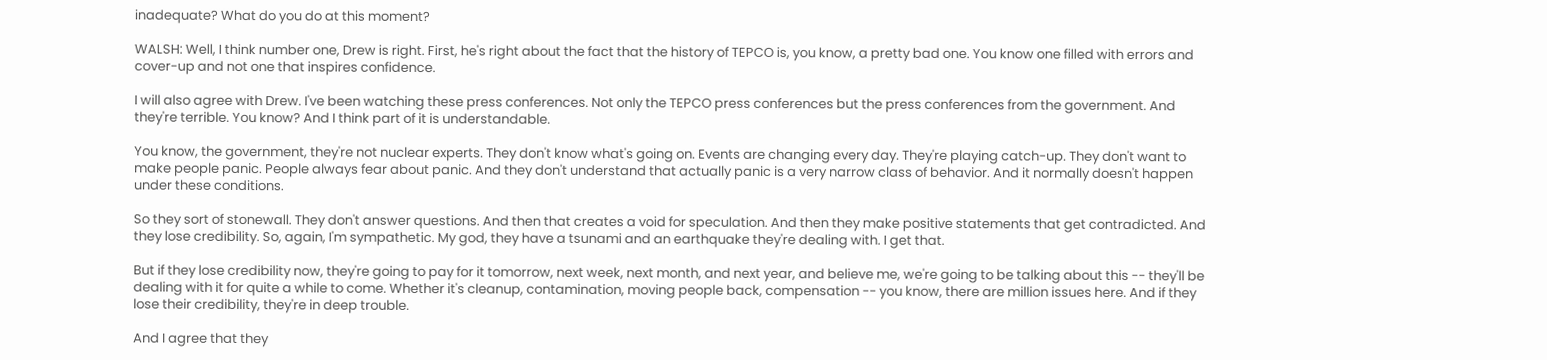inadequate? What do you do at this moment?

WALSH: Well, I think number one, Drew is right. First, he's right about the fact that the history of TEPCO is, you know, a pretty bad one. You know one filled with errors and cover-up and not one that inspires confidence.

I will also agree with Drew. I've been watching these press conferences. Not only the TEPCO press conferences but the press conferences from the government. And they're terrible. You know? And I think part of it is understandable.

You know, the government, they're not nuclear experts. They don't know what's going on. Events are changing every day. They're playing catch-up. They don't want to make people panic. People always fear about panic. And they don't understand that actually panic is a very narrow class of behavior. And it normally doesn't happen under these conditions.

So they sort of stonewall. They don't answer questions. And then that creates a void for speculation. And then they make positive statements that get contradicted. And they lose credibility. So, again, I'm sympathetic. My god, they have a tsunami and an earthquake they're dealing with. I get that.

But if they lose credibility now, they're going to pay for it tomorrow, next week, next month, and next year, and believe me, we're going to be talking about this -- they'll be dealing with it for quite a while to come. Whether it's cleanup, contamination, moving people back, compensation -- you know, there are million issues here. And if they lose their credibility, they're in deep trouble.

And I agree that they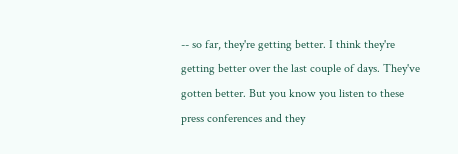-- so far, they're getting better. I think they're getting better over the last couple of days. They've gotten better. But you know you listen to these press conferences and they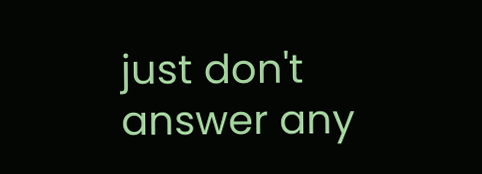just don't answer any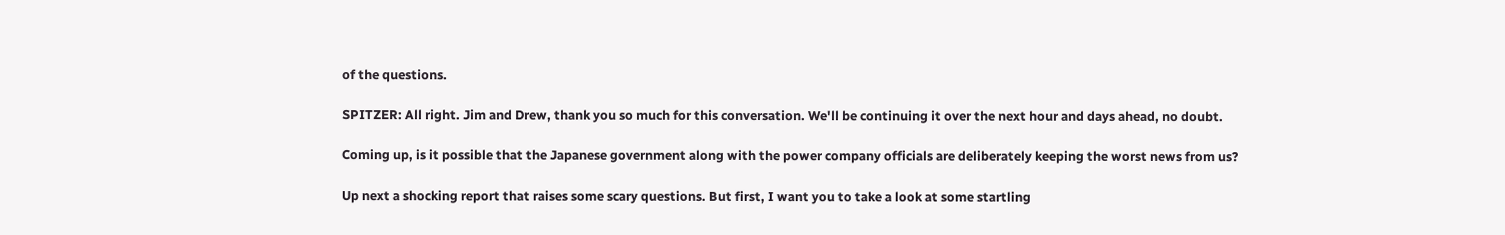of the questions.

SPITZER: All right. Jim and Drew, thank you so much for this conversation. We'll be continuing it over the next hour and days ahead, no doubt.

Coming up, is it possible that the Japanese government along with the power company officials are deliberately keeping the worst news from us?

Up next a shocking report that raises some scary questions. But first, I want you to take a look at some startling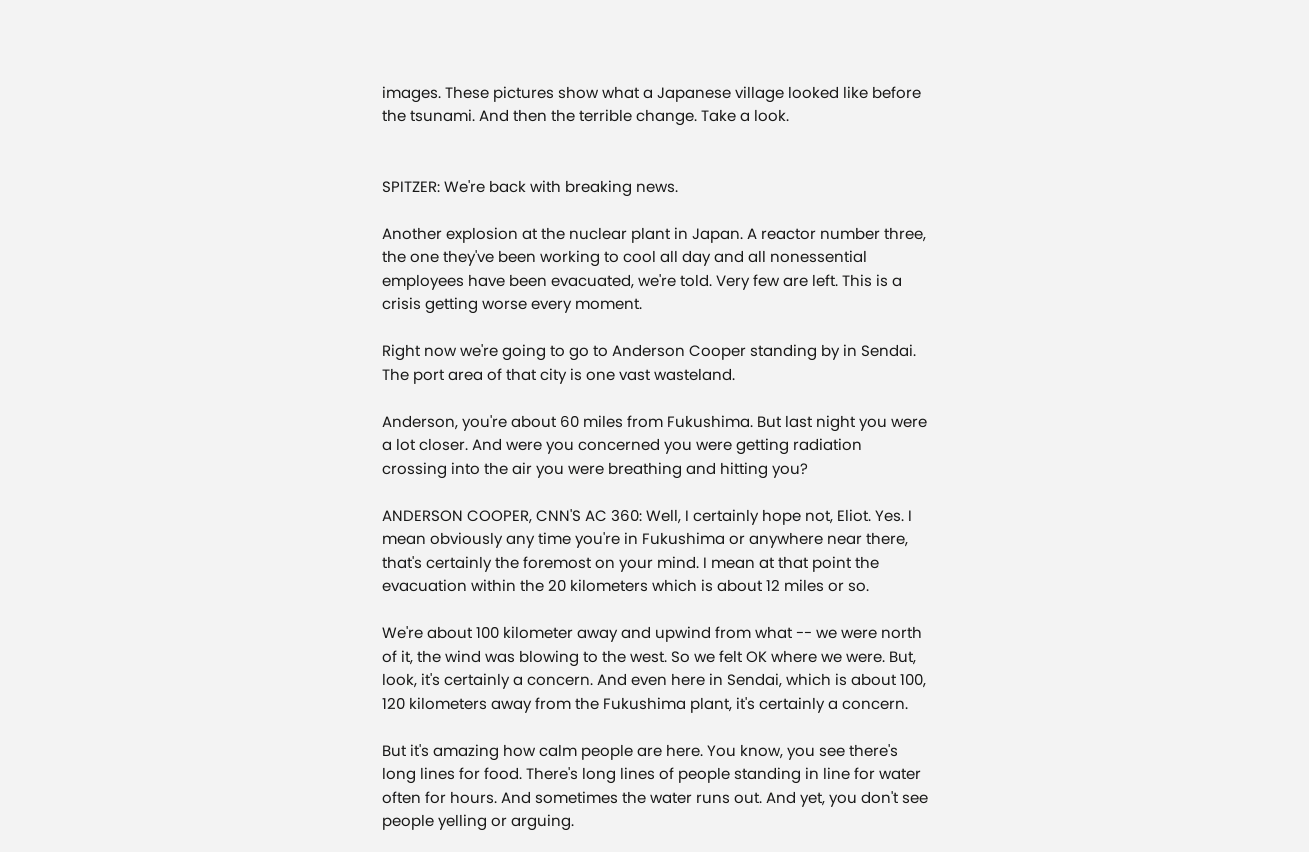images. These pictures show what a Japanese village looked like before the tsunami. And then the terrible change. Take a look.


SPITZER: We're back with breaking news.

Another explosion at the nuclear plant in Japan. A reactor number three, the one they've been working to cool all day and all nonessential employees have been evacuated, we're told. Very few are left. This is a crisis getting worse every moment.

Right now we're going to go to Anderson Cooper standing by in Sendai. The port area of that city is one vast wasteland.

Anderson, you're about 60 miles from Fukushima. But last night you were a lot closer. And were you concerned you were getting radiation crossing into the air you were breathing and hitting you?

ANDERSON COOPER, CNN'S AC 360: Well, I certainly hope not, Eliot. Yes. I mean obviously any time you're in Fukushima or anywhere near there, that's certainly the foremost on your mind. I mean at that point the evacuation within the 20 kilometers which is about 12 miles or so.

We're about 100 kilometer away and upwind from what -- we were north of it, the wind was blowing to the west. So we felt OK where we were. But, look, it's certainly a concern. And even here in Sendai, which is about 100, 120 kilometers away from the Fukushima plant, it's certainly a concern.

But it's amazing how calm people are here. You know, you see there's long lines for food. There's long lines of people standing in line for water often for hours. And sometimes the water runs out. And yet, you don't see people yelling or arguing.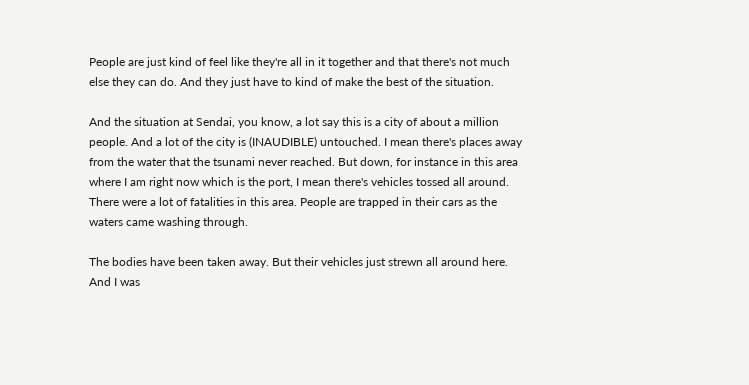People are just kind of feel like they're all in it together and that there's not much else they can do. And they just have to kind of make the best of the situation.

And the situation at Sendai, you know, a lot say this is a city of about a million people. And a lot of the city is (INAUDIBLE) untouched. I mean there's places away from the water that the tsunami never reached. But down, for instance in this area where I am right now which is the port, I mean there's vehicles tossed all around. There were a lot of fatalities in this area. People are trapped in their cars as the waters came washing through.

The bodies have been taken away. But their vehicles just strewn all around here. And I was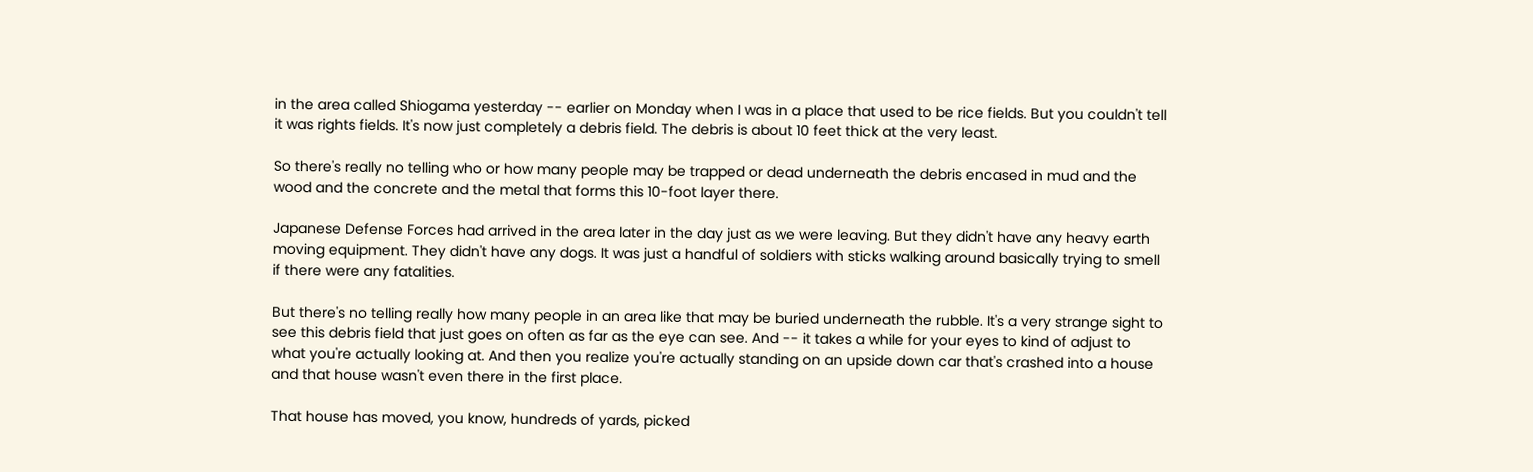in the area called Shiogama yesterday -- earlier on Monday when I was in a place that used to be rice fields. But you couldn't tell it was rights fields. It's now just completely a debris field. The debris is about 10 feet thick at the very least.

So there's really no telling who or how many people may be trapped or dead underneath the debris encased in mud and the wood and the concrete and the metal that forms this 10-foot layer there.

Japanese Defense Forces had arrived in the area later in the day just as we were leaving. But they didn't have any heavy earth moving equipment. They didn't have any dogs. It was just a handful of soldiers with sticks walking around basically trying to smell if there were any fatalities.

But there's no telling really how many people in an area like that may be buried underneath the rubble. It's a very strange sight to see this debris field that just goes on often as far as the eye can see. And -- it takes a while for your eyes to kind of adjust to what you're actually looking at. And then you realize you're actually standing on an upside down car that's crashed into a house and that house wasn't even there in the first place.

That house has moved, you know, hundreds of yards, picked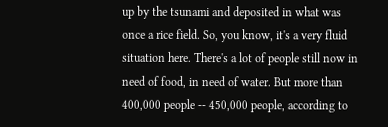up by the tsunami and deposited in what was once a rice field. So, you know, it's a very fluid situation here. There's a lot of people still now in need of food, in need of water. But more than 400,000 people -- 450,000 people, according to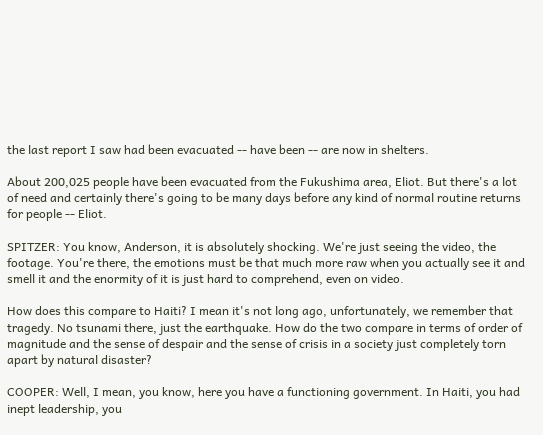the last report I saw had been evacuated -- have been -- are now in shelters.

About 200,025 people have been evacuated from the Fukushima area, Eliot. But there's a lot of need and certainly there's going to be many days before any kind of normal routine returns for people -- Eliot.

SPITZER: You know, Anderson, it is absolutely shocking. We're just seeing the video, the footage. You're there, the emotions must be that much more raw when you actually see it and smell it and the enormity of it is just hard to comprehend, even on video.

How does this compare to Haiti? I mean it's not long ago, unfortunately, we remember that tragedy. No tsunami there, just the earthquake. How do the two compare in terms of order of magnitude and the sense of despair and the sense of crisis in a society just completely torn apart by natural disaster?

COOPER: Well, I mean, you know, here you have a functioning government. In Haiti, you had inept leadership, you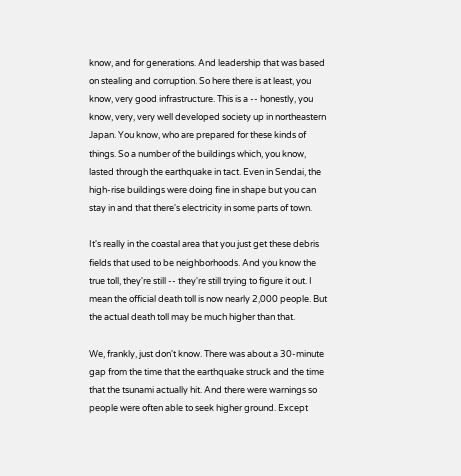know, and for generations. And leadership that was based on stealing and corruption. So here there is at least, you know, very good infrastructure. This is a -- honestly, you know, very, very well developed society up in northeastern Japan. You know, who are prepared for these kinds of things. So a number of the buildings which, you know, lasted through the earthquake in tact. Even in Sendai, the high-rise buildings were doing fine in shape but you can stay in and that there's electricity in some parts of town.

It's really in the coastal area that you just get these debris fields that used to be neighborhoods. And you know the true toll, they're still -- they're still trying to figure it out. I mean the official death toll is now nearly 2,000 people. But the actual death toll may be much higher than that.

We, frankly, just don't know. There was about a 30-minute gap from the time that the earthquake struck and the time that the tsunami actually hit. And there were warnings so people were often able to seek higher ground. Except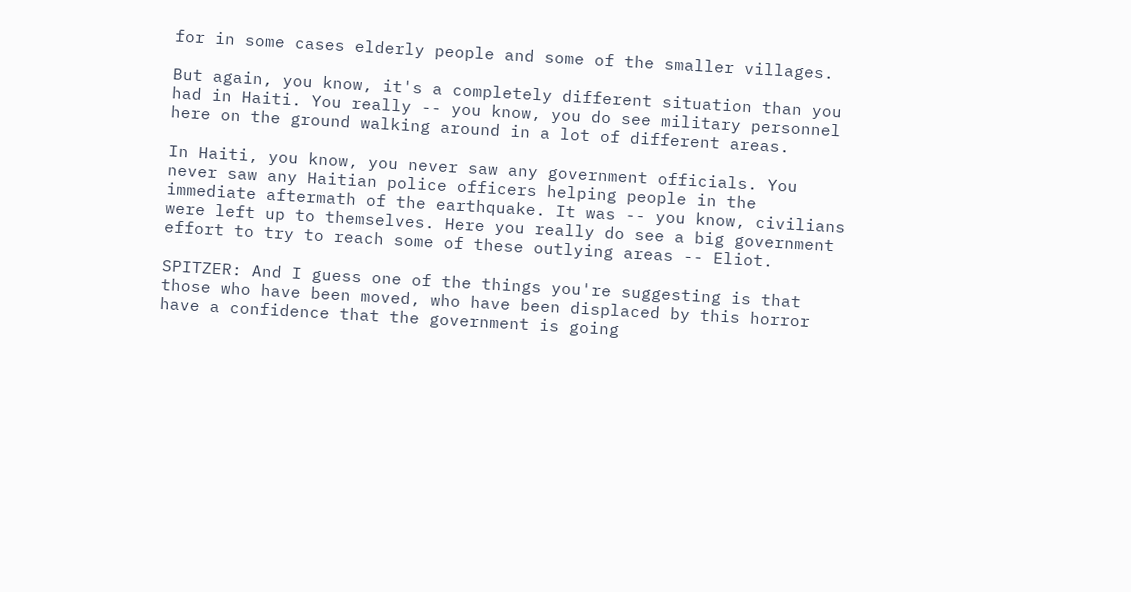for in some cases elderly people and some of the smaller villages.

But again, you know, it's a completely different situation than you had in Haiti. You really -- you know, you do see military personnel here on the ground walking around in a lot of different areas.

In Haiti, you know, you never saw any government officials. You never saw any Haitian police officers helping people in the immediate aftermath of the earthquake. It was -- you know, civilians were left up to themselves. Here you really do see a big government effort to try to reach some of these outlying areas -- Eliot.

SPITZER: And I guess one of the things you're suggesting is that those who have been moved, who have been displaced by this horror have a confidence that the government is going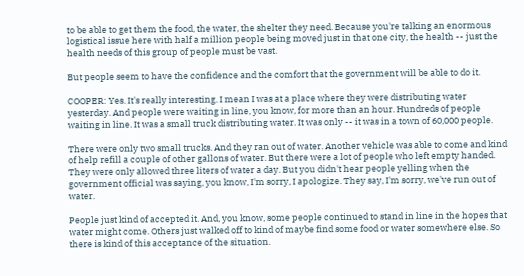to be able to get them the food, the water, the shelter they need. Because you're talking an enormous logistical issue here with half a million people being moved just in that one city, the health -- just the health needs of this group of people must be vast.

But people seem to have the confidence and the comfort that the government will be able to do it.

COOPER: Yes. It's really interesting. I mean I was at a place where they were distributing water yesterday. And people were waiting in line, you know, for more than an hour. Hundreds of people waiting in line. It was a small truck distributing water. It was only -- it was in a town of 60,000 people.

There were only two small trucks. And they ran out of water. Another vehicle was able to come and kind of help refill a couple of other gallons of water. But there were a lot of people who left empty handed. They were only allowed three liters of water a day. But you didn't hear people yelling when the government official was saying, you know, I'm sorry, I apologize. They say, I'm sorry, we've run out of water.

People just kind of accepted it. And, you know, some people continued to stand in line in the hopes that water might come. Others just walked off to kind of maybe find some food or water somewhere else. So there is kind of this acceptance of the situation.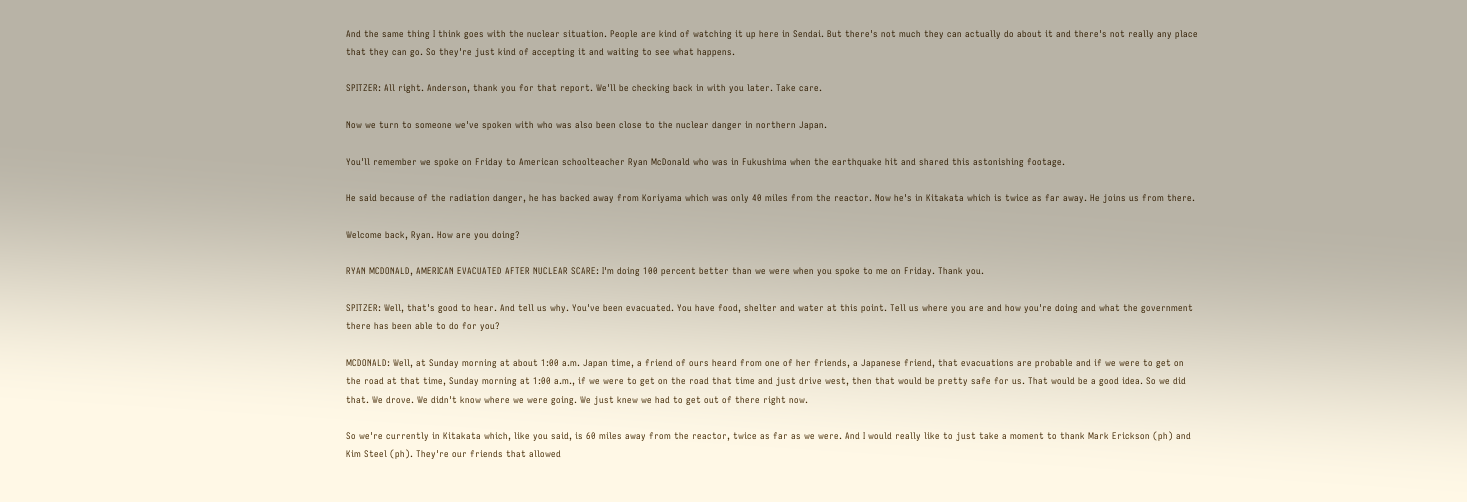And the same thing I think goes with the nuclear situation. People are kind of watching it up here in Sendai. But there's not much they can actually do about it and there's not really any place that they can go. So they're just kind of accepting it and waiting to see what happens.

SPITZER: All right. Anderson, thank you for that report. We'll be checking back in with you later. Take care.

Now we turn to someone we've spoken with who was also been close to the nuclear danger in northern Japan.

You'll remember we spoke on Friday to American schoolteacher Ryan McDonald who was in Fukushima when the earthquake hit and shared this astonishing footage.

He said because of the radiation danger, he has backed away from Koriyama which was only 40 miles from the reactor. Now he's in Kitakata which is twice as far away. He joins us from there.

Welcome back, Ryan. How are you doing?

RYAN MCDONALD, AMERICAN EVACUATED AFTER NUCLEAR SCARE: I'm doing 100 percent better than we were when you spoke to me on Friday. Thank you.

SPITZER: Well, that's good to hear. And tell us why. You've been evacuated. You have food, shelter and water at this point. Tell us where you are and how you're doing and what the government there has been able to do for you?

MCDONALD: Well, at Sunday morning at about 1:00 a.m. Japan time, a friend of ours heard from one of her friends, a Japanese friend, that evacuations are probable and if we were to get on the road at that time, Sunday morning at 1:00 a.m., if we were to get on the road that time and just drive west, then that would be pretty safe for us. That would be a good idea. So we did that. We drove. We didn't know where we were going. We just knew we had to get out of there right now.

So we're currently in Kitakata which, like you said, is 60 miles away from the reactor, twice as far as we were. And I would really like to just take a moment to thank Mark Erickson (ph) and Kim Steel (ph). They're our friends that allowed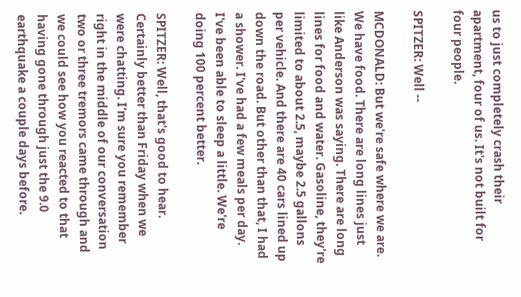us to just completely crash their apartment, four of us. It's not built for four people.

SPITZER: Well --

MCDONALD: But we're safe where we are. We have food. There are long lines just like Anderson was saying. There are long lines for food and water. Gasoline, they're limited to about 2.5, maybe 2.5 gallons per vehicle. And there are 40 cars lined up down the road. But other than that, I had a shower. I've had a few meals per day. I've been able to sleep a little. We're doing 100 percent better.

SPITZER: Well, that's good to hear. Certainly better than Friday when we were chatting. I'm sure you remember right in the middle of our conversation two or three tremors came through and we could see how you reacted to that having gone through just the 9.0 earthquake a couple days before.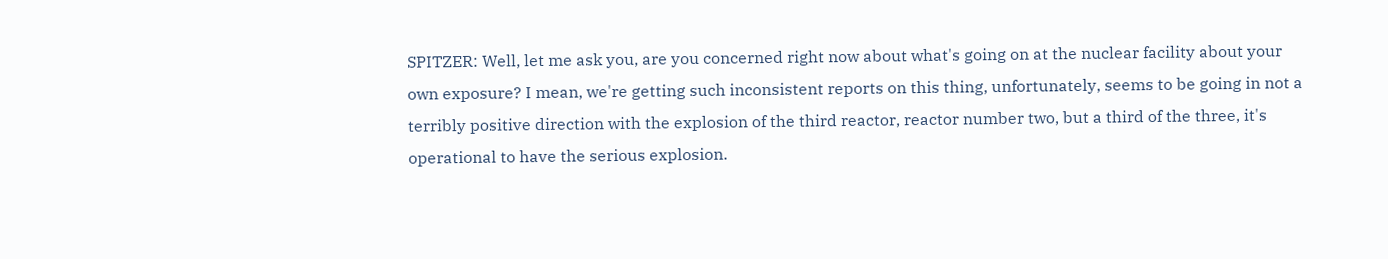SPITZER: Well, let me ask you, are you concerned right now about what's going on at the nuclear facility about your own exposure? I mean, we're getting such inconsistent reports on this thing, unfortunately, seems to be going in not a terribly positive direction with the explosion of the third reactor, reactor number two, but a third of the three, it's operational to have the serious explosion.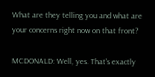What are they telling you and what are your concerns right now on that front?

MCDONALD: Well, yes. That's exactly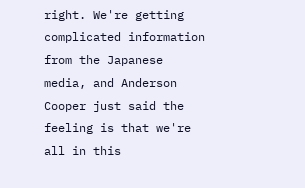right. We're getting complicated information from the Japanese media, and Anderson Cooper just said the feeling is that we're all in this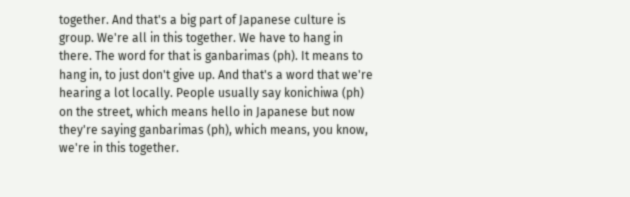together. And that's a big part of Japanese culture is group. We're all in this together. We have to hang in there. The word for that is ganbarimas (ph). It means to hang in, to just don't give up. And that's a word that we're hearing a lot locally. People usually say konichiwa (ph) on the street, which means hello in Japanese but now they're saying ganbarimas (ph), which means, you know, we're in this together.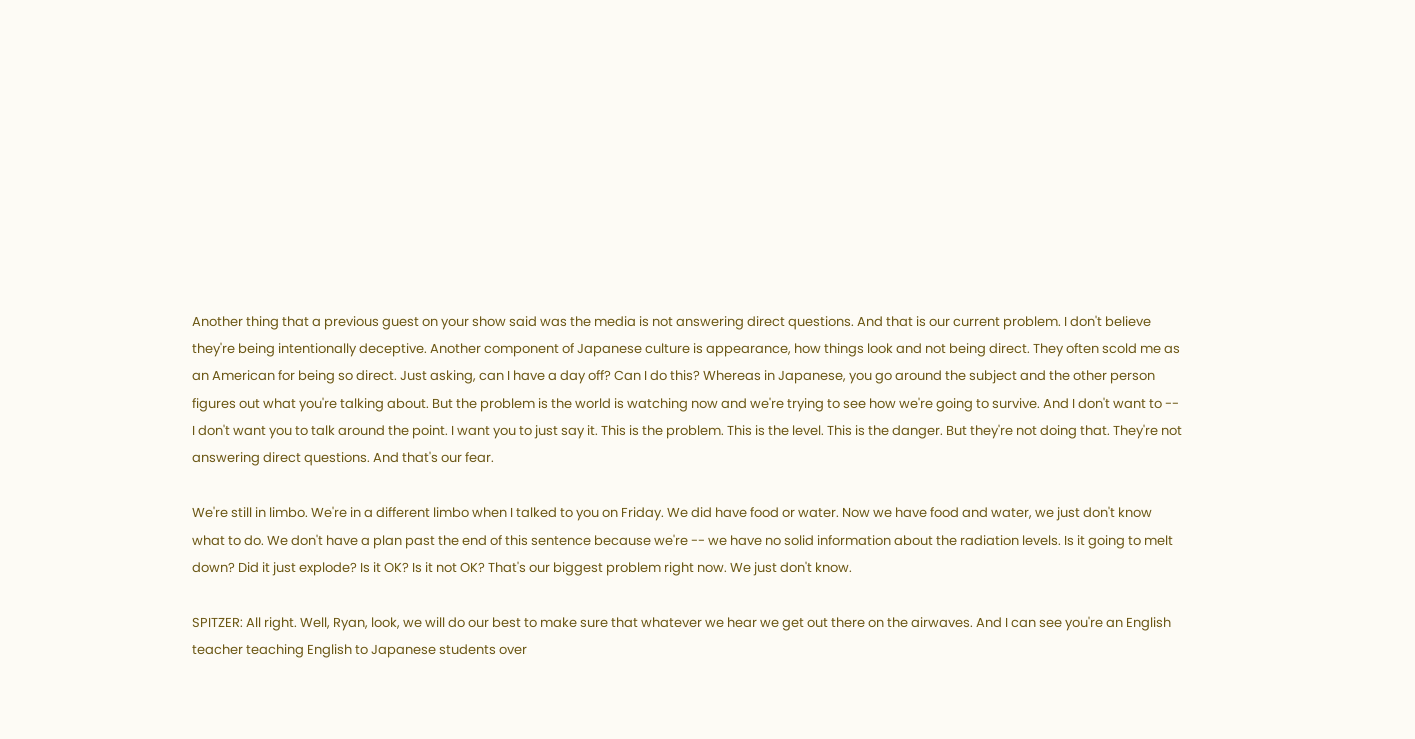Another thing that a previous guest on your show said was the media is not answering direct questions. And that is our current problem. I don't believe they're being intentionally deceptive. Another component of Japanese culture is appearance, how things look and not being direct. They often scold me as an American for being so direct. Just asking, can I have a day off? Can I do this? Whereas in Japanese, you go around the subject and the other person figures out what you're talking about. But the problem is the world is watching now and we're trying to see how we're going to survive. And I don't want to -- I don't want you to talk around the point. I want you to just say it. This is the problem. This is the level. This is the danger. But they're not doing that. They're not answering direct questions. And that's our fear.

We're still in limbo. We're in a different limbo when I talked to you on Friday. We did have food or water. Now we have food and water, we just don't know what to do. We don't have a plan past the end of this sentence because we're -- we have no solid information about the radiation levels. Is it going to melt down? Did it just explode? Is it OK? Is it not OK? That's our biggest problem right now. We just don't know.

SPITZER: All right. Well, Ryan, look, we will do our best to make sure that whatever we hear we get out there on the airwaves. And I can see you're an English teacher teaching English to Japanese students over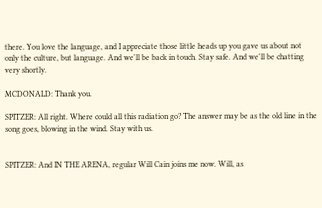there. You love the language, and I appreciate those little heads up you gave us about not only the culture, but language. And we'll be back in touch. Stay safe. And we'll be chatting very shortly.

MCDONALD: Thank you.

SPITZER: All right. Where could all this radiation go? The answer may be as the old line in the song goes, blowing in the wind. Stay with us.


SPITZER: And IN THE ARENA, regular Will Cain joins me now. Will, as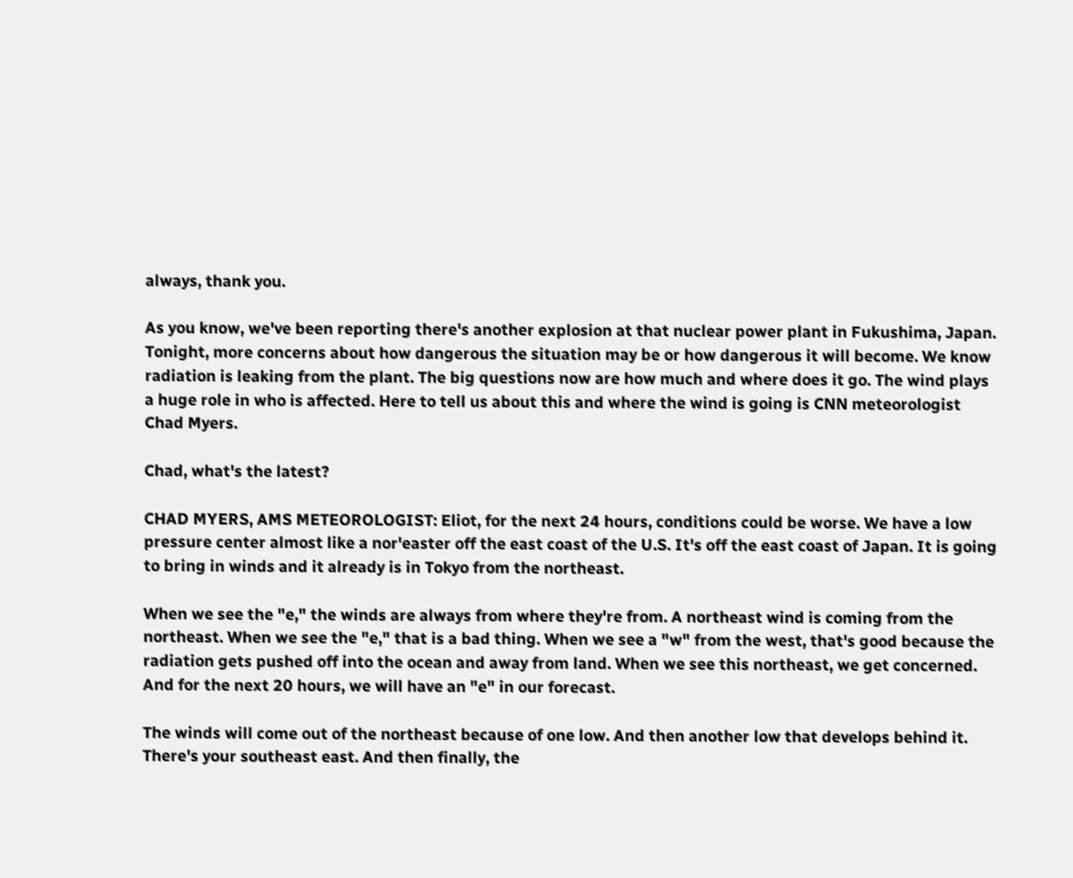always, thank you.

As you know, we've been reporting there's another explosion at that nuclear power plant in Fukushima, Japan. Tonight, more concerns about how dangerous the situation may be or how dangerous it will become. We know radiation is leaking from the plant. The big questions now are how much and where does it go. The wind plays a huge role in who is affected. Here to tell us about this and where the wind is going is CNN meteorologist Chad Myers.

Chad, what's the latest?

CHAD MYERS, AMS METEOROLOGIST: Eliot, for the next 24 hours, conditions could be worse. We have a low pressure center almost like a nor'easter off the east coast of the U.S. It's off the east coast of Japan. It is going to bring in winds and it already is in Tokyo from the northeast.

When we see the "e," the winds are always from where they're from. A northeast wind is coming from the northeast. When we see the "e," that is a bad thing. When we see a "w" from the west, that's good because the radiation gets pushed off into the ocean and away from land. When we see this northeast, we get concerned. And for the next 20 hours, we will have an "e" in our forecast.

The winds will come out of the northeast because of one low. And then another low that develops behind it. There's your southeast east. And then finally, the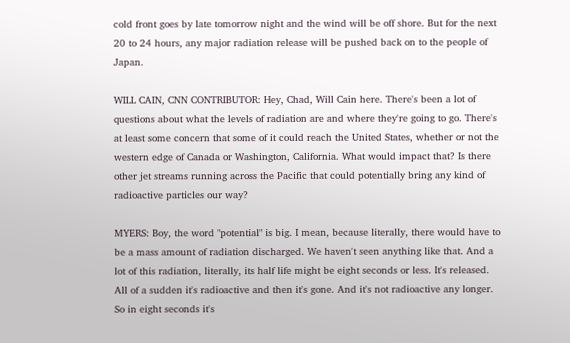cold front goes by late tomorrow night and the wind will be off shore. But for the next 20 to 24 hours, any major radiation release will be pushed back on to the people of Japan.

WILL CAIN, CNN CONTRIBUTOR: Hey, Chad, Will Cain here. There's been a lot of questions about what the levels of radiation are and where they're going to go. There's at least some concern that some of it could reach the United States, whether or not the western edge of Canada or Washington, California. What would impact that? Is there other jet streams running across the Pacific that could potentially bring any kind of radioactive particles our way?

MYERS: Boy, the word "potential" is big. I mean, because literally, there would have to be a mass amount of radiation discharged. We haven't seen anything like that. And a lot of this radiation, literally, its half life might be eight seconds or less. It's released. All of a sudden it's radioactive and then it's gone. And it's not radioactive any longer. So in eight seconds it's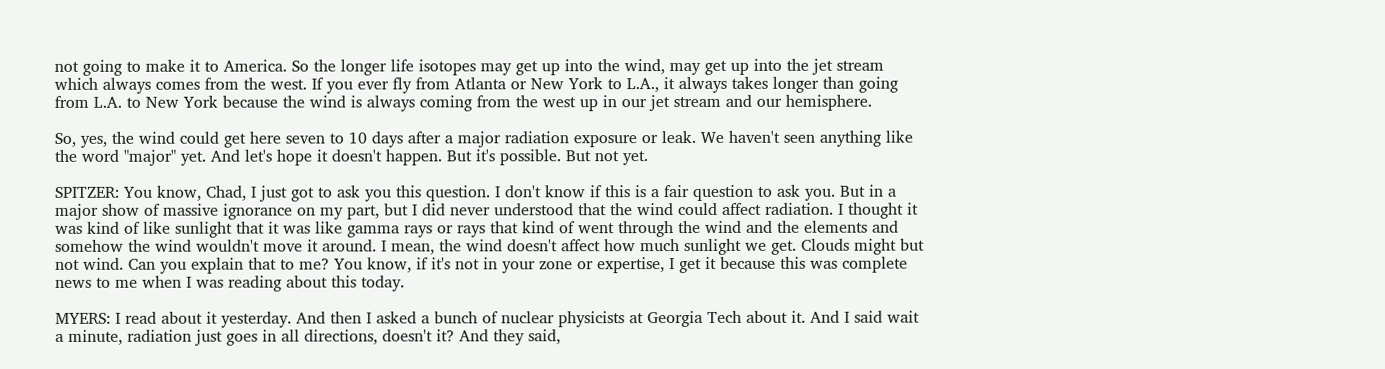not going to make it to America. So the longer life isotopes may get up into the wind, may get up into the jet stream which always comes from the west. If you ever fly from Atlanta or New York to L.A., it always takes longer than going from L.A. to New York because the wind is always coming from the west up in our jet stream and our hemisphere.

So, yes, the wind could get here seven to 10 days after a major radiation exposure or leak. We haven't seen anything like the word "major" yet. And let's hope it doesn't happen. But it's possible. But not yet.

SPITZER: You know, Chad, I just got to ask you this question. I don't know if this is a fair question to ask you. But in a major show of massive ignorance on my part, but I did never understood that the wind could affect radiation. I thought it was kind of like sunlight that it was like gamma rays or rays that kind of went through the wind and the elements and somehow the wind wouldn't move it around. I mean, the wind doesn't affect how much sunlight we get. Clouds might but not wind. Can you explain that to me? You know, if it's not in your zone or expertise, I get it because this was complete news to me when I was reading about this today.

MYERS: I read about it yesterday. And then I asked a bunch of nuclear physicists at Georgia Tech about it. And I said wait a minute, radiation just goes in all directions, doesn't it? And they said,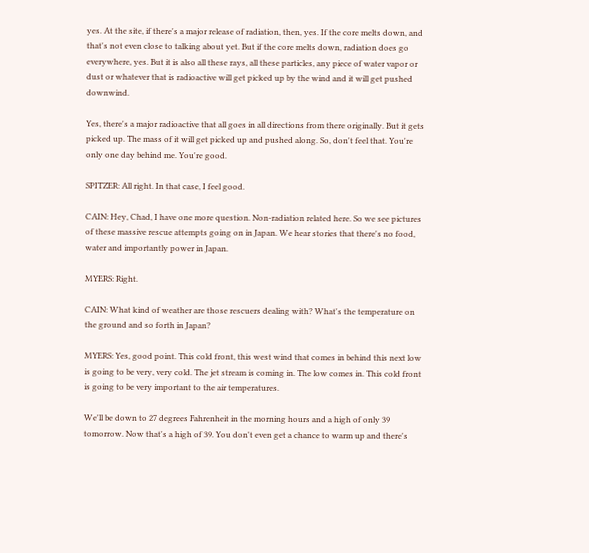yes. At the site, if there's a major release of radiation, then, yes. If the core melts down, and that's not even close to talking about yet. But if the core melts down, radiation does go everywhere, yes. But it is also all these rays, all these particles, any piece of water vapor or dust or whatever that is radioactive will get picked up by the wind and it will get pushed downwind.

Yes, there's a major radioactive that all goes in all directions from there originally. But it gets picked up. The mass of it will get picked up and pushed along. So, don't feel that. You're only one day behind me. You're good.

SPITZER: All right. In that case, I feel good.

CAIN: Hey, Chad, I have one more question. Non-radiation related here. So we see pictures of these massive rescue attempts going on in Japan. We hear stories that there's no food, water and importantly power in Japan.

MYERS: Right.

CAIN: What kind of weather are those rescuers dealing with? What's the temperature on the ground and so forth in Japan?

MYERS: Yes, good point. This cold front, this west wind that comes in behind this next low is going to be very, very cold. The jet stream is coming in. The low comes in. This cold front is going to be very important to the air temperatures.

We'll be down to 27 degrees Fahrenheit in the morning hours and a high of only 39 tomorrow. Now that's a high of 39. You don't even get a chance to warm up and there's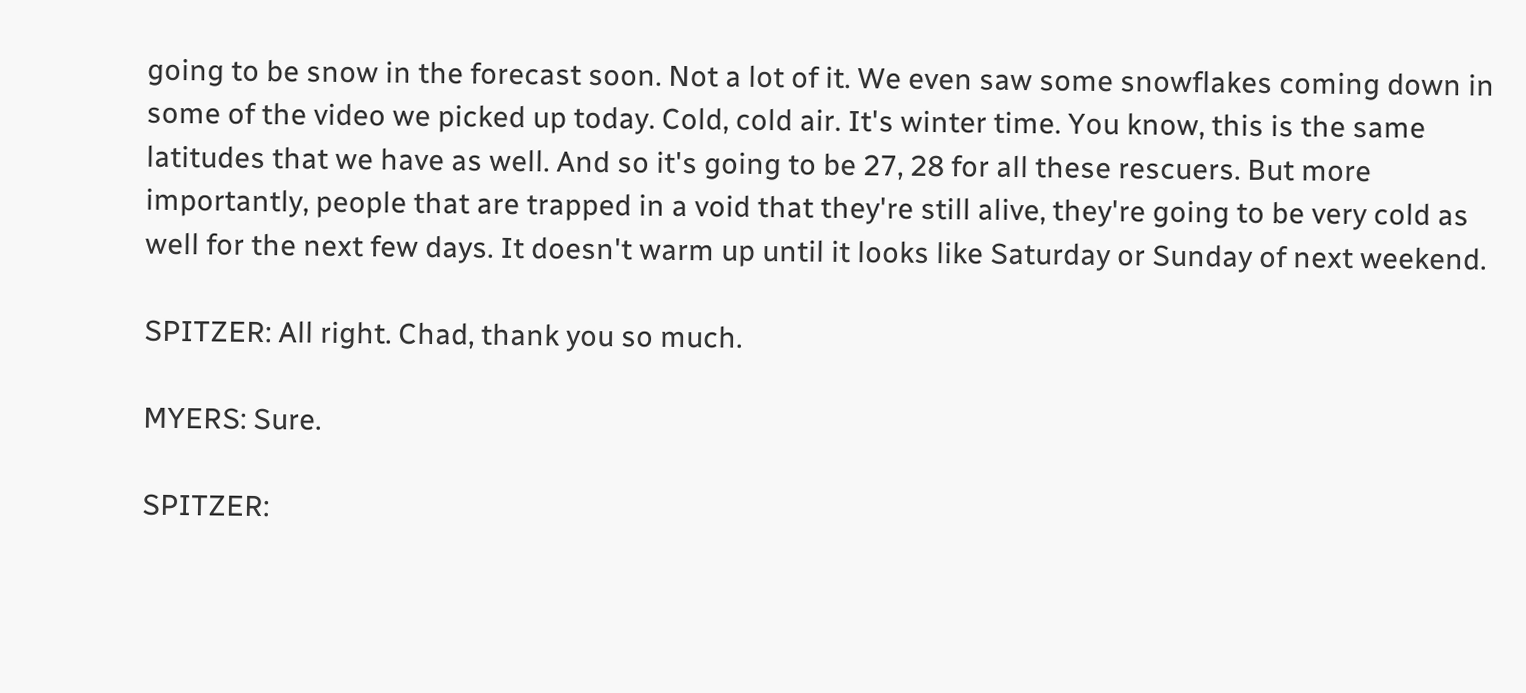going to be snow in the forecast soon. Not a lot of it. We even saw some snowflakes coming down in some of the video we picked up today. Cold, cold air. It's winter time. You know, this is the same latitudes that we have as well. And so it's going to be 27, 28 for all these rescuers. But more importantly, people that are trapped in a void that they're still alive, they're going to be very cold as well for the next few days. It doesn't warm up until it looks like Saturday or Sunday of next weekend.

SPITZER: All right. Chad, thank you so much.

MYERS: Sure.

SPITZER: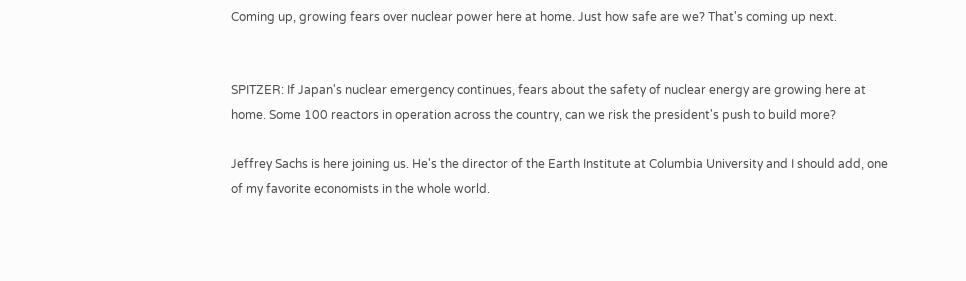Coming up, growing fears over nuclear power here at home. Just how safe are we? That's coming up next.


SPITZER: If Japan's nuclear emergency continues, fears about the safety of nuclear energy are growing here at home. Some 100 reactors in operation across the country, can we risk the president's push to build more?

Jeffrey Sachs is here joining us. He's the director of the Earth Institute at Columbia University and I should add, one of my favorite economists in the whole world.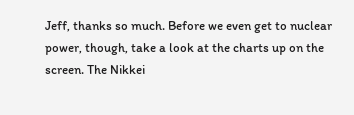Jeff, thanks so much. Before we even get to nuclear power, though, take a look at the charts up on the screen. The Nikkei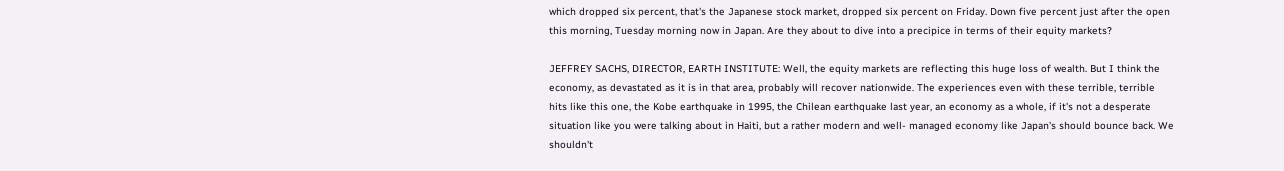which dropped six percent, that's the Japanese stock market, dropped six percent on Friday. Down five percent just after the open this morning, Tuesday morning now in Japan. Are they about to dive into a precipice in terms of their equity markets?

JEFFREY SACHS, DIRECTOR, EARTH INSTITUTE: Well, the equity markets are reflecting this huge loss of wealth. But I think the economy, as devastated as it is in that area, probably will recover nationwide. The experiences even with these terrible, terrible hits like this one, the Kobe earthquake in 1995, the Chilean earthquake last year, an economy as a whole, if it's not a desperate situation like you were talking about in Haiti, but a rather modern and well- managed economy like Japan's should bounce back. We shouldn't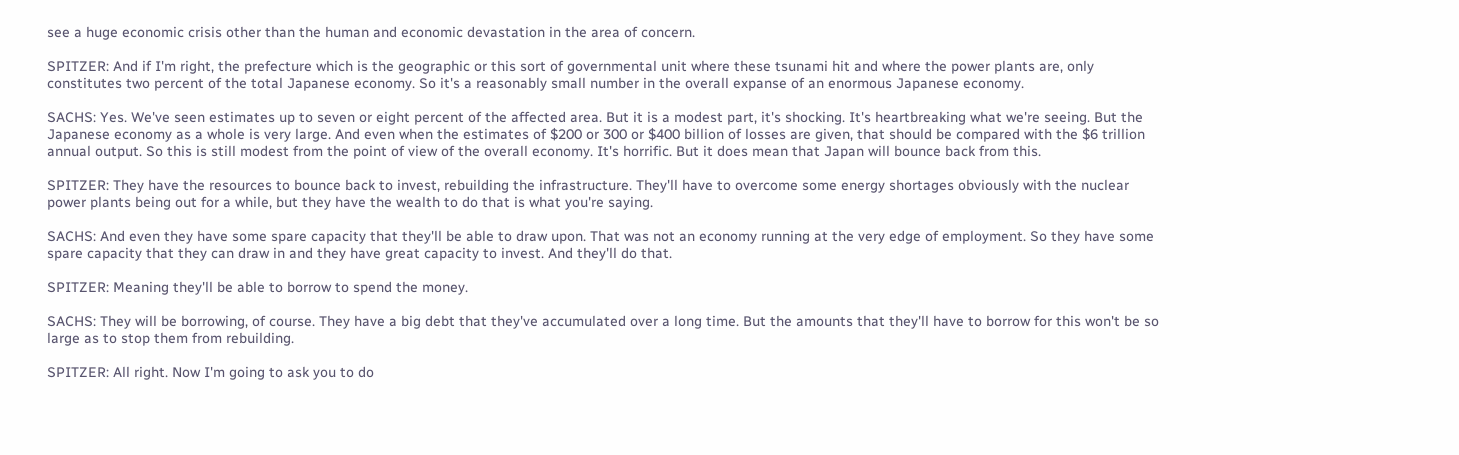see a huge economic crisis other than the human and economic devastation in the area of concern.

SPITZER: And if I'm right, the prefecture which is the geographic or this sort of governmental unit where these tsunami hit and where the power plants are, only constitutes two percent of the total Japanese economy. So it's a reasonably small number in the overall expanse of an enormous Japanese economy.

SACHS: Yes. We've seen estimates up to seven or eight percent of the affected area. But it is a modest part, it's shocking. It's heartbreaking what we're seeing. But the Japanese economy as a whole is very large. And even when the estimates of $200 or 300 or $400 billion of losses are given, that should be compared with the $6 trillion annual output. So this is still modest from the point of view of the overall economy. It's horrific. But it does mean that Japan will bounce back from this.

SPITZER: They have the resources to bounce back to invest, rebuilding the infrastructure. They'll have to overcome some energy shortages obviously with the nuclear power plants being out for a while, but they have the wealth to do that is what you're saying.

SACHS: And even they have some spare capacity that they'll be able to draw upon. That was not an economy running at the very edge of employment. So they have some spare capacity that they can draw in and they have great capacity to invest. And they'll do that.

SPITZER: Meaning they'll be able to borrow to spend the money.

SACHS: They will be borrowing, of course. They have a big debt that they've accumulated over a long time. But the amounts that they'll have to borrow for this won't be so large as to stop them from rebuilding.

SPITZER: All right. Now I'm going to ask you to do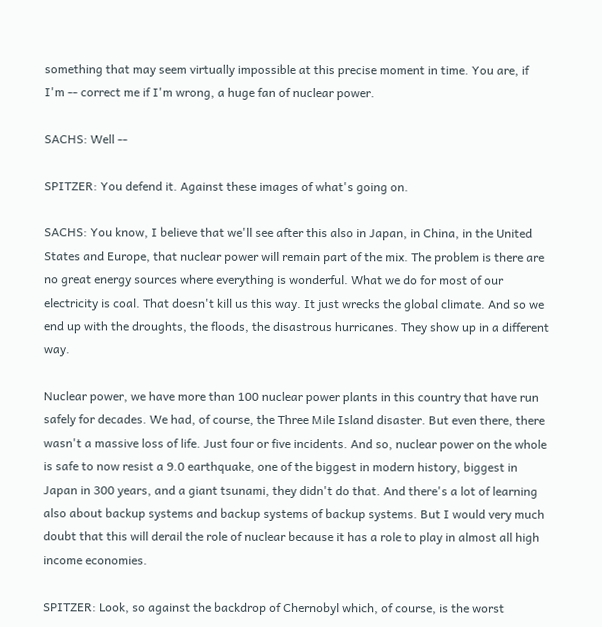something that may seem virtually impossible at this precise moment in time. You are, if I'm -- correct me if I'm wrong, a huge fan of nuclear power.

SACHS: Well --

SPITZER: You defend it. Against these images of what's going on.

SACHS: You know, I believe that we'll see after this also in Japan, in China, in the United States and Europe, that nuclear power will remain part of the mix. The problem is there are no great energy sources where everything is wonderful. What we do for most of our electricity is coal. That doesn't kill us this way. It just wrecks the global climate. And so we end up with the droughts, the floods, the disastrous hurricanes. They show up in a different way.

Nuclear power, we have more than 100 nuclear power plants in this country that have run safely for decades. We had, of course, the Three Mile Island disaster. But even there, there wasn't a massive loss of life. Just four or five incidents. And so, nuclear power on the whole is safe to now resist a 9.0 earthquake, one of the biggest in modern history, biggest in Japan in 300 years, and a giant tsunami, they didn't do that. And there's a lot of learning also about backup systems and backup systems of backup systems. But I would very much doubt that this will derail the role of nuclear because it has a role to play in almost all high income economies.

SPITZER: Look, so against the backdrop of Chernobyl which, of course, is the worst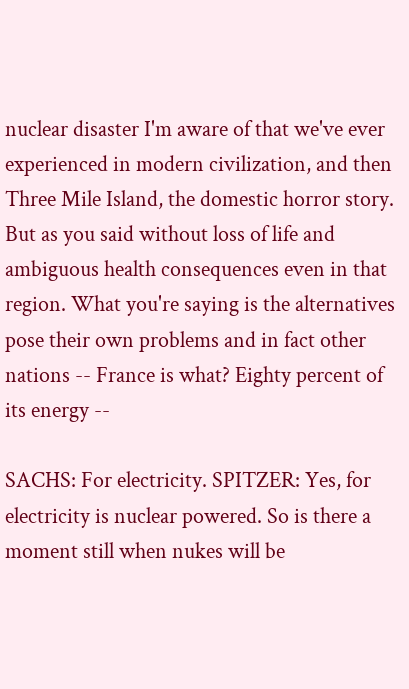nuclear disaster I'm aware of that we've ever experienced in modern civilization, and then Three Mile Island, the domestic horror story. But as you said without loss of life and ambiguous health consequences even in that region. What you're saying is the alternatives pose their own problems and in fact other nations -- France is what? Eighty percent of its energy --

SACHS: For electricity. SPITZER: Yes, for electricity is nuclear powered. So is there a moment still when nukes will be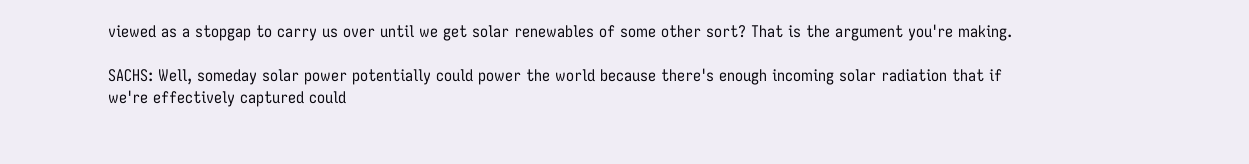viewed as a stopgap to carry us over until we get solar renewables of some other sort? That is the argument you're making.

SACHS: Well, someday solar power potentially could power the world because there's enough incoming solar radiation that if we're effectively captured could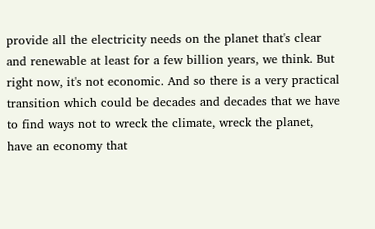provide all the electricity needs on the planet that's clear and renewable at least for a few billion years, we think. But right now, it's not economic. And so there is a very practical transition which could be decades and decades that we have to find ways not to wreck the climate, wreck the planet, have an economy that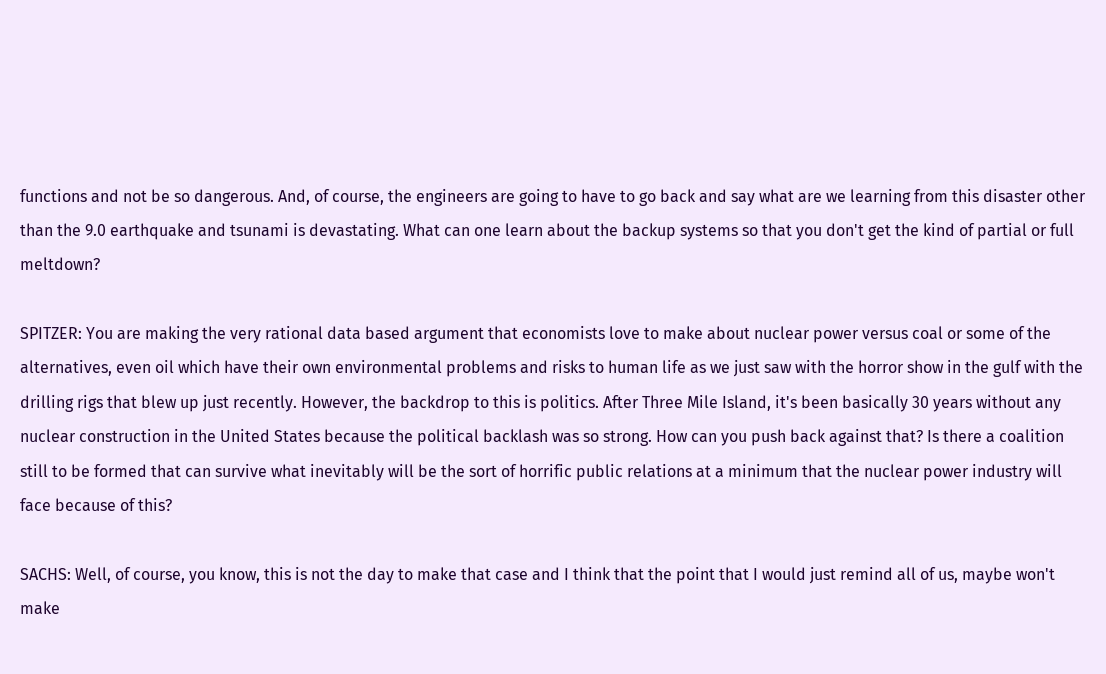functions and not be so dangerous. And, of course, the engineers are going to have to go back and say what are we learning from this disaster other than the 9.0 earthquake and tsunami is devastating. What can one learn about the backup systems so that you don't get the kind of partial or full meltdown?

SPITZER: You are making the very rational data based argument that economists love to make about nuclear power versus coal or some of the alternatives, even oil which have their own environmental problems and risks to human life as we just saw with the horror show in the gulf with the drilling rigs that blew up just recently. However, the backdrop to this is politics. After Three Mile Island, it's been basically 30 years without any nuclear construction in the United States because the political backlash was so strong. How can you push back against that? Is there a coalition still to be formed that can survive what inevitably will be the sort of horrific public relations at a minimum that the nuclear power industry will face because of this?

SACHS: Well, of course, you know, this is not the day to make that case and I think that the point that I would just remind all of us, maybe won't make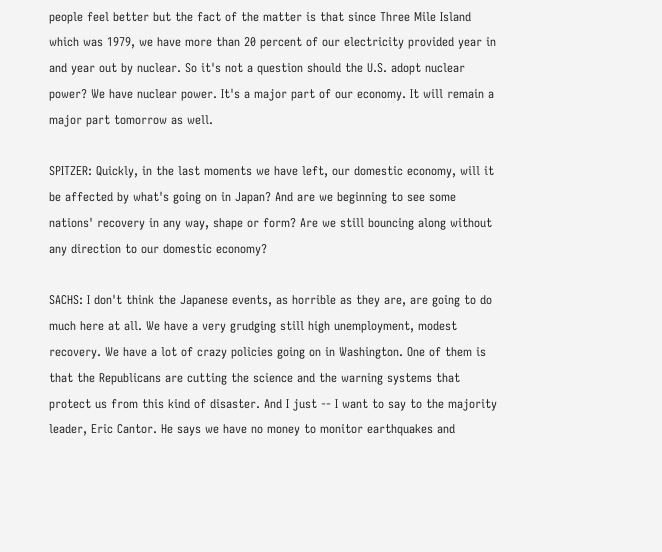people feel better but the fact of the matter is that since Three Mile Island which was 1979, we have more than 20 percent of our electricity provided year in and year out by nuclear. So it's not a question should the U.S. adopt nuclear power? We have nuclear power. It's a major part of our economy. It will remain a major part tomorrow as well.

SPITZER: Quickly, in the last moments we have left, our domestic economy, will it be affected by what's going on in Japan? And are we beginning to see some nations' recovery in any way, shape or form? Are we still bouncing along without any direction to our domestic economy?

SACHS: I don't think the Japanese events, as horrible as they are, are going to do much here at all. We have a very grudging still high unemployment, modest recovery. We have a lot of crazy policies going on in Washington. One of them is that the Republicans are cutting the science and the warning systems that protect us from this kind of disaster. And I just -- I want to say to the majority leader, Eric Cantor. He says we have no money to monitor earthquakes and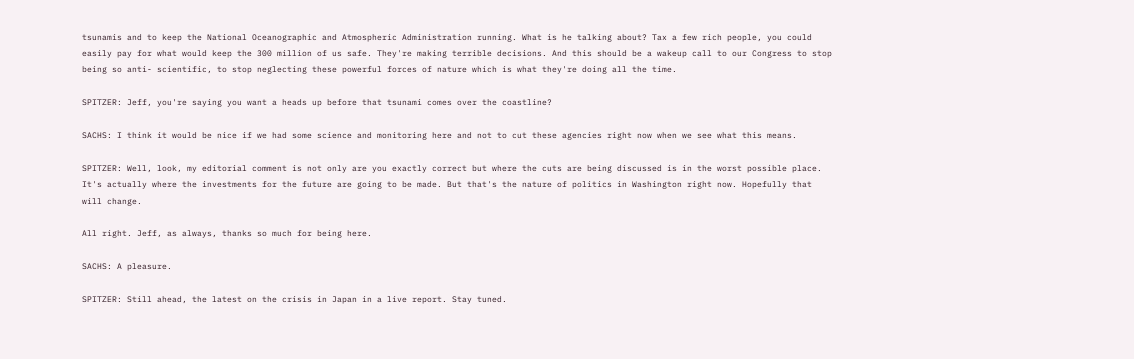tsunamis and to keep the National Oceanographic and Atmospheric Administration running. What is he talking about? Tax a few rich people, you could easily pay for what would keep the 300 million of us safe. They're making terrible decisions. And this should be a wakeup call to our Congress to stop being so anti- scientific, to stop neglecting these powerful forces of nature which is what they're doing all the time.

SPITZER: Jeff, you're saying you want a heads up before that tsunami comes over the coastline?

SACHS: I think it would be nice if we had some science and monitoring here and not to cut these agencies right now when we see what this means.

SPITZER: Well, look, my editorial comment is not only are you exactly correct but where the cuts are being discussed is in the worst possible place. It's actually where the investments for the future are going to be made. But that's the nature of politics in Washington right now. Hopefully that will change.

All right. Jeff, as always, thanks so much for being here.

SACHS: A pleasure.

SPITZER: Still ahead, the latest on the crisis in Japan in a live report. Stay tuned.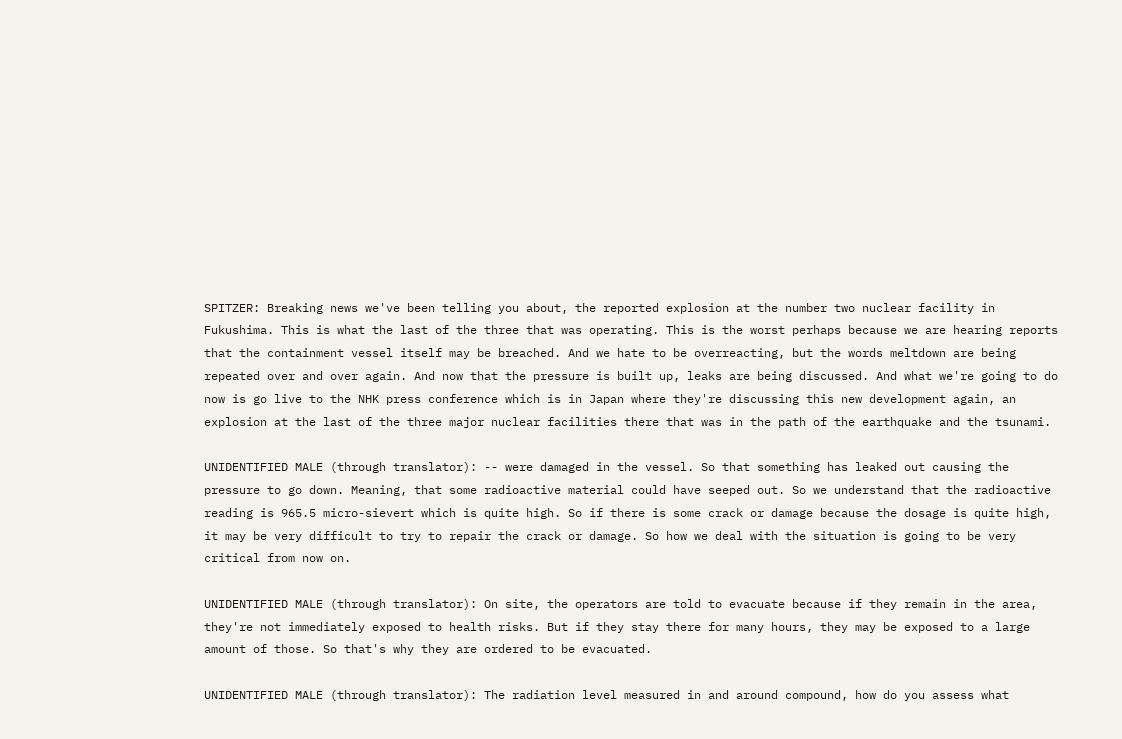SPITZER: Breaking news we've been telling you about, the reported explosion at the number two nuclear facility in Fukushima. This is what the last of the three that was operating. This is the worst perhaps because we are hearing reports that the containment vessel itself may be breached. And we hate to be overreacting, but the words meltdown are being repeated over and over again. And now that the pressure is built up, leaks are being discussed. And what we're going to do now is go live to the NHK press conference which is in Japan where they're discussing this new development again, an explosion at the last of the three major nuclear facilities there that was in the path of the earthquake and the tsunami.

UNIDENTIFIED MALE (through translator): -- were damaged in the vessel. So that something has leaked out causing the pressure to go down. Meaning, that some radioactive material could have seeped out. So we understand that the radioactive reading is 965.5 micro-sievert which is quite high. So if there is some crack or damage because the dosage is quite high, it may be very difficult to try to repair the crack or damage. So how we deal with the situation is going to be very critical from now on.

UNIDENTIFIED MALE (through translator): On site, the operators are told to evacuate because if they remain in the area, they're not immediately exposed to health risks. But if they stay there for many hours, they may be exposed to a large amount of those. So that's why they are ordered to be evacuated.

UNIDENTIFIED MALE (through translator): The radiation level measured in and around compound, how do you assess what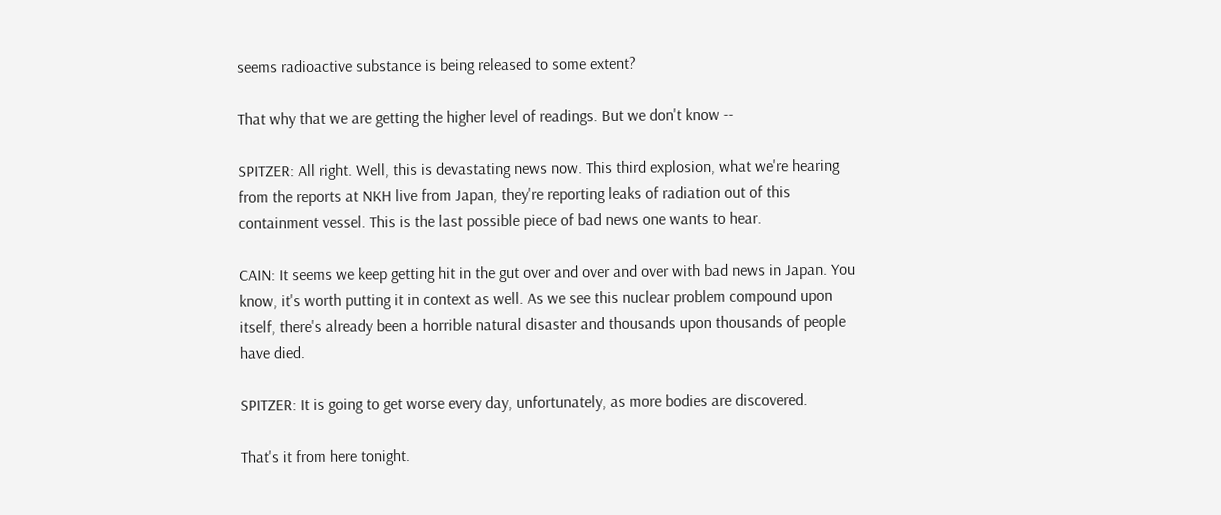seems radioactive substance is being released to some extent?

That why that we are getting the higher level of readings. But we don't know --

SPITZER: All right. Well, this is devastating news now. This third explosion, what we're hearing from the reports at NKH live from Japan, they're reporting leaks of radiation out of this containment vessel. This is the last possible piece of bad news one wants to hear.

CAIN: It seems we keep getting hit in the gut over and over and over with bad news in Japan. You know, it's worth putting it in context as well. As we see this nuclear problem compound upon itself, there's already been a horrible natural disaster and thousands upon thousands of people have died.

SPITZER: It is going to get worse every day, unfortunately, as more bodies are discovered.

That's it from here tonight.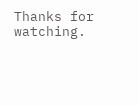Thanks for watching.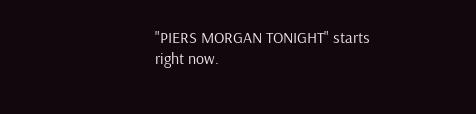"PIERS MORGAN TONIGHT" starts right now.